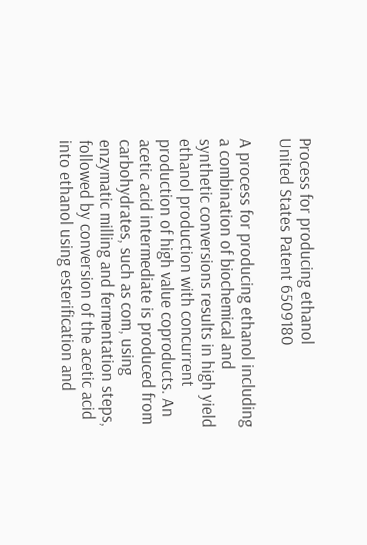Process for producing ethanol
United States Patent 6509180

A process for producing ethanol including a combination of biochemical and synthetic conversions results in high yield ethanol production with concurrent production of high value coproducts. An acetic acid intermediate is produced from carbohydrates, such as com, using enzymatic milling and fermentation steps, followed by conversion of the acetic acid into ethanol using esterification and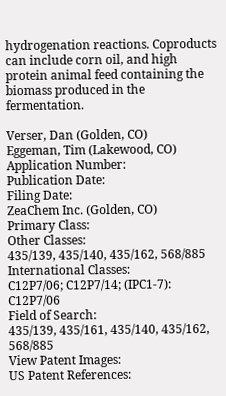hydrogenation reactions. Coproducts can include corn oil, and high protein animal feed containing the biomass produced in the fermentation.

Verser, Dan (Golden, CO)
Eggeman, Tim (Lakewood, CO)
Application Number:
Publication Date:
Filing Date:
ZeaChem Inc. (Golden, CO)
Primary Class:
Other Classes:
435/139, 435/140, 435/162, 568/885
International Classes:
C12P7/06; C12P7/14; (IPC1-7): C12P7/06
Field of Search:
435/139, 435/161, 435/140, 435/162, 568/885
View Patent Images:
US Patent References: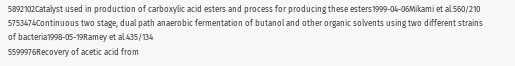5892102Catalyst used in production of carboxylic acid esters and process for producing these esters1999-04-06Mikami et al.560/210
5753474Continuous two stage, dual path anaerobic fermentation of butanol and other organic solvents using two different strains of bacteria1998-05-19Ramey et al.435/134
5599976Recovery of acetic acid from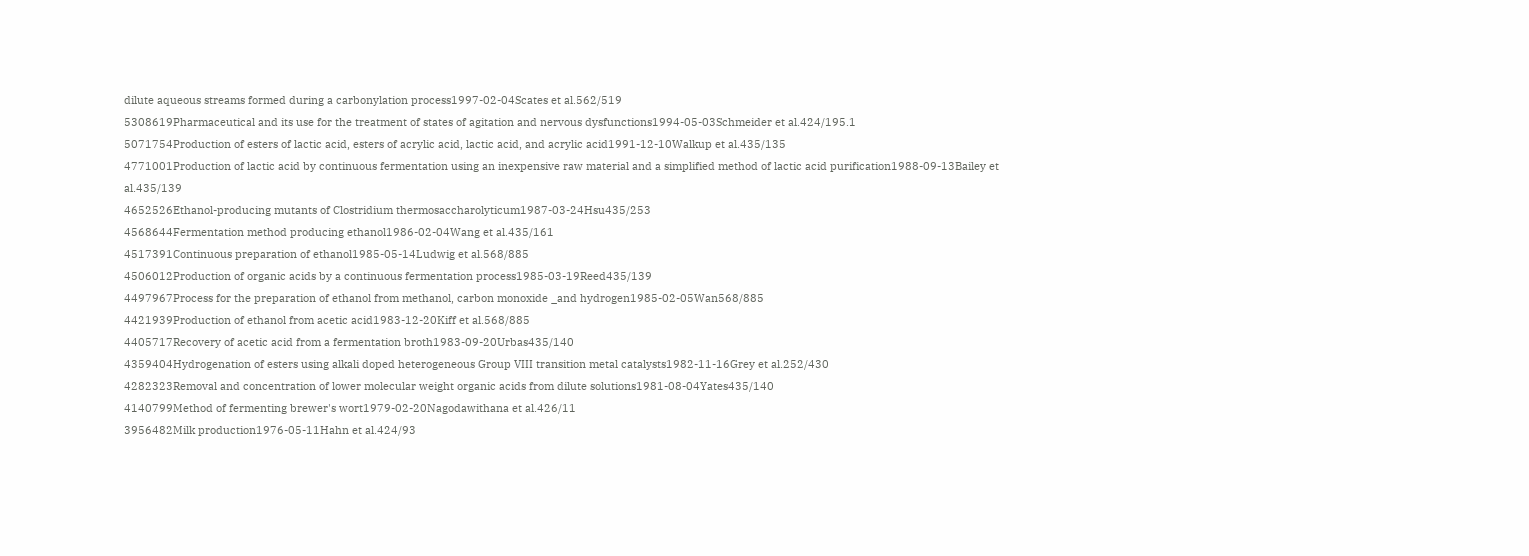dilute aqueous streams formed during a carbonylation process1997-02-04Scates et al.562/519
5308619Pharmaceutical and its use for the treatment of states of agitation and nervous dysfunctions1994-05-03Schmeider et al.424/195.1
5071754Production of esters of lactic acid, esters of acrylic acid, lactic acid, and acrylic acid1991-12-10Walkup et al.435/135
4771001Production of lactic acid by continuous fermentation using an inexpensive raw material and a simplified method of lactic acid purification1988-09-13Bailey et al.435/139
4652526Ethanol-producing mutants of Clostridium thermosaccharolyticum1987-03-24Hsu435/253
4568644Fermentation method producing ethanol1986-02-04Wang et al.435/161
4517391Continuous preparation of ethanol1985-05-14Ludwig et al.568/885
4506012Production of organic acids by a continuous fermentation process1985-03-19Reed435/139
4497967Process for the preparation of ethanol from methanol, carbon monoxide _and hydrogen1985-02-05Wan568/885
4421939Production of ethanol from acetic acid1983-12-20Kiff et al.568/885
4405717Recovery of acetic acid from a fermentation broth1983-09-20Urbas435/140
4359404Hydrogenation of esters using alkali doped heterogeneous Group VIII transition metal catalysts1982-11-16Grey et al.252/430
4282323Removal and concentration of lower molecular weight organic acids from dilute solutions1981-08-04Yates435/140
4140799Method of fermenting brewer's wort1979-02-20Nagodawithana et al.426/11
3956482Milk production1976-05-11Hahn et al.424/93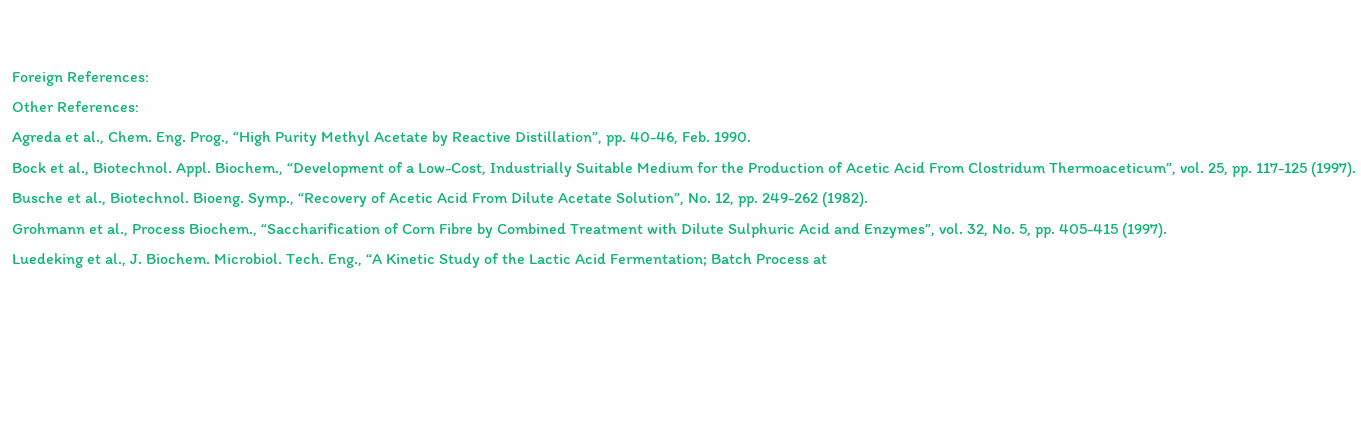Foreign References:
Other References:
Agreda et al., Chem. Eng. Prog., “High Purity Methyl Acetate by Reactive Distillation”, pp. 40-46, Feb. 1990.
Bock et al., Biotechnol. Appl. Biochem., “Development of a Low-Cost, Industrially Suitable Medium for the Production of Acetic Acid From Clostridum Thermoaceticum”, vol. 25, pp. 117-125 (1997).
Busche et al., Biotechnol. Bioeng. Symp., “Recovery of Acetic Acid From Dilute Acetate Solution”, No. 12, pp. 249-262 (1982).
Grohmann et al., Process Biochem., “Saccharification of Corn Fibre by Combined Treatment with Dilute Sulphuric Acid and Enzymes”, vol. 32, No. 5, pp. 405-415 (1997).
Luedeking et al., J. Biochem. Microbiol. Tech. Eng., “A Kinetic Study of the Lactic Acid Fermentation; Batch Process at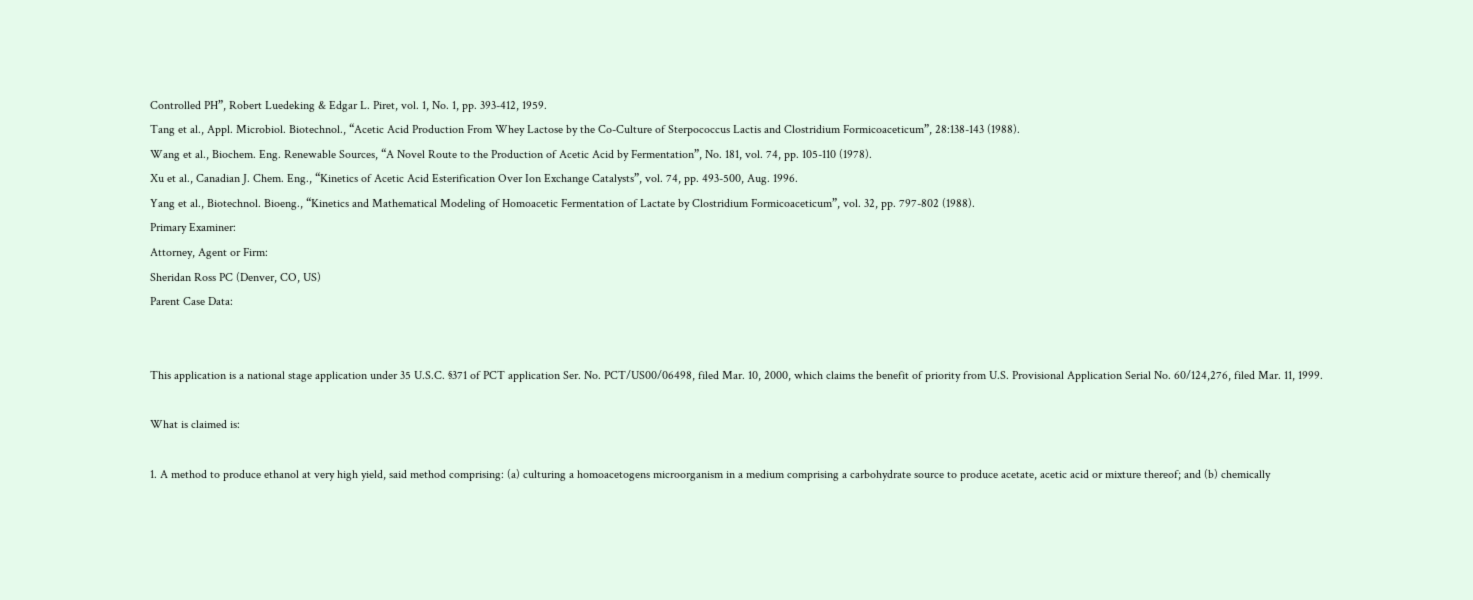Controlled PH”, Robert Luedeking & Edgar L. Piret, vol. 1, No. 1, pp. 393-412, 1959.
Tang et al., Appl. Microbiol. Biotechnol., “Acetic Acid Production From Whey Lactose by the Co-Culture of Sterpococcus Lactis and Clostridium Formicoaceticum”, 28:138-143 (1988).
Wang et al., Biochem. Eng. Renewable Sources, “A Novel Route to the Production of Acetic Acid by Fermentation”, No. 181, vol. 74, pp. 105-110 (1978).
Xu et al., Canadian J. Chem. Eng., “Kinetics of Acetic Acid Esterification Over Ion Exchange Catalysts”, vol. 74, pp. 493-500, Aug. 1996.
Yang et al., Biotechnol. Bioeng., “Kinetics and Mathematical Modeling of Homoacetic Fermentation of Lactate by Clostridium Formicoaceticum”, vol. 32, pp. 797-802 (1988).
Primary Examiner:
Attorney, Agent or Firm:
Sheridan Ross PC (Denver, CO, US)
Parent Case Data:


This application is a national stage application under 35 U.S.C. §371 of PCT application Ser. No. PCT/US00/06498, filed Mar. 10, 2000, which claims the benefit of priority from U.S. Provisional Application Serial No. 60/124,276, filed Mar. 11, 1999.

What is claimed is:

1. A method to produce ethanol at very high yield, said method comprising: (a) culturing a homoacetogens microorganism in a medium comprising a carbohydrate source to produce acetate, acetic acid or mixture thereof; and (b) chemically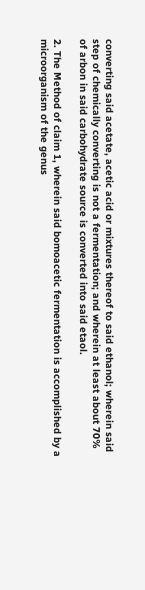converting said acetate, acetic acid or mixtures thereof to said ethanol; wherein said step of chemically converting is not a fermentation; and wherein at least about 70% of arbon in said carbohydrate source is converted into said etaol.

2. The Method of claim 1, wherein said bomoacetic fermentation is accomplished by a microorganism of the genus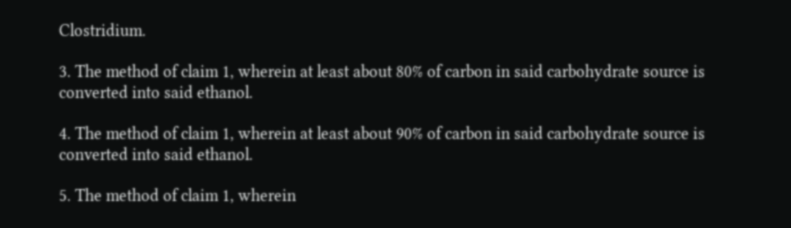Clostridium.

3. The method of claim 1, wherein at least about 80% of carbon in said carbohydrate source is converted into said ethanol.

4. The method of claim 1, wherein at least about 90% of carbon in said carbohydrate source is converted into said ethanol.

5. The method of claim 1, wherein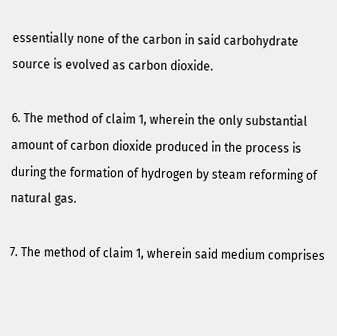essentially none of the carbon in said carbohydrate source is evolved as carbon dioxide.

6. The method of claim 1, wherein the only substantial amount of carbon dioxide produced in the process is during the formation of hydrogen by steam reforming of natural gas.

7. The method of claim 1, wherein said medium comprises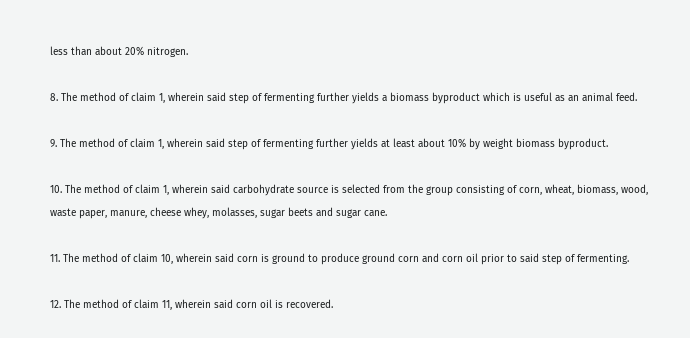less than about 20% nitrogen.

8. The method of claim 1, wherein said step of fermenting further yields a biomass byproduct which is useful as an animal feed.

9. The method of claim 1, wherein said step of fermenting further yields at least about 10% by weight biomass byproduct.

10. The method of claim 1, wherein said carbohydrate source is selected from the group consisting of corn, wheat, biomass, wood, waste paper, manure, cheese whey, molasses, sugar beets and sugar cane.

11. The method of claim 10, wherein said corn is ground to produce ground corn and corn oil prior to said step of fermenting.

12. The method of claim 11, wherein said corn oil is recovered.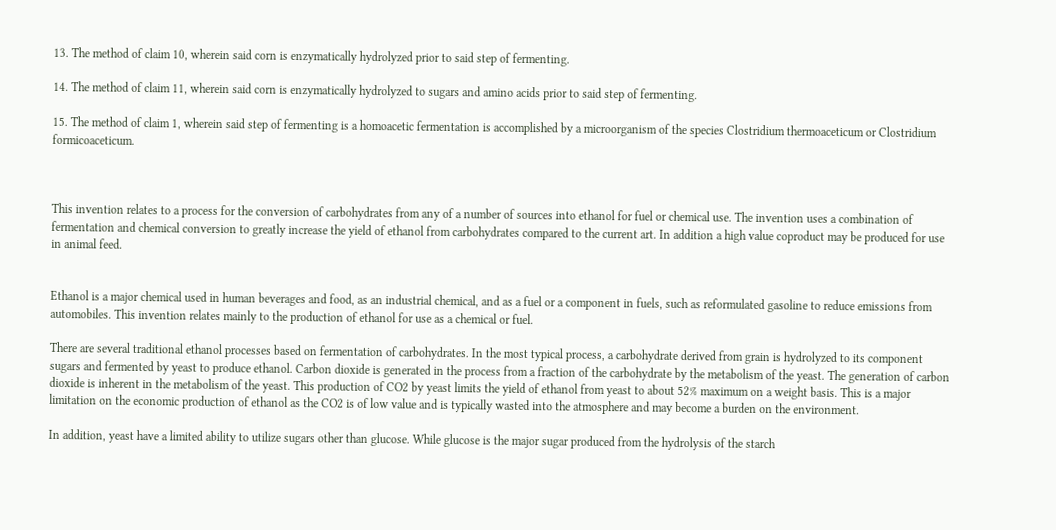13. The method of claim 10, wherein said corn is enzymatically hydrolyzed prior to said step of fermenting.

14. The method of claim 11, wherein said corn is enzymatically hydrolyzed to sugars and amino acids prior to said step of fermenting.

15. The method of claim 1, wherein said step of fermenting is a homoacetic fermentation is accomplished by a microorganism of the species Clostridium thermoaceticum or Clostridium formicoaceticum.



This invention relates to a process for the conversion of carbohydrates from any of a number of sources into ethanol for fuel or chemical use. The invention uses a combination of fermentation and chemical conversion to greatly increase the yield of ethanol from carbohydrates compared to the current art. In addition a high value coproduct may be produced for use in animal feed.


Ethanol is a major chemical used in human beverages and food, as an industrial chemical, and as a fuel or a component in fuels, such as reformulated gasoline to reduce emissions from automobiles. This invention relates mainly to the production of ethanol for use as a chemical or fuel.

There are several traditional ethanol processes based on fermentation of carbohydrates. In the most typical process, a carbohydrate derived from grain is hydrolyzed to its component sugars and fermented by yeast to produce ethanol. Carbon dioxide is generated in the process from a fraction of the carbohydrate by the metabolism of the yeast. The generation of carbon dioxide is inherent in the metabolism of the yeast. This production of CO2 by yeast limits the yield of ethanol from yeast to about 52% maximum on a weight basis. This is a major limitation on the economic production of ethanol as the CO2 is of low value and is typically wasted into the atmosphere and may become a burden on the environment.

In addition, yeast have a limited ability to utilize sugars other than glucose. While glucose is the major sugar produced from the hydrolysis of the starch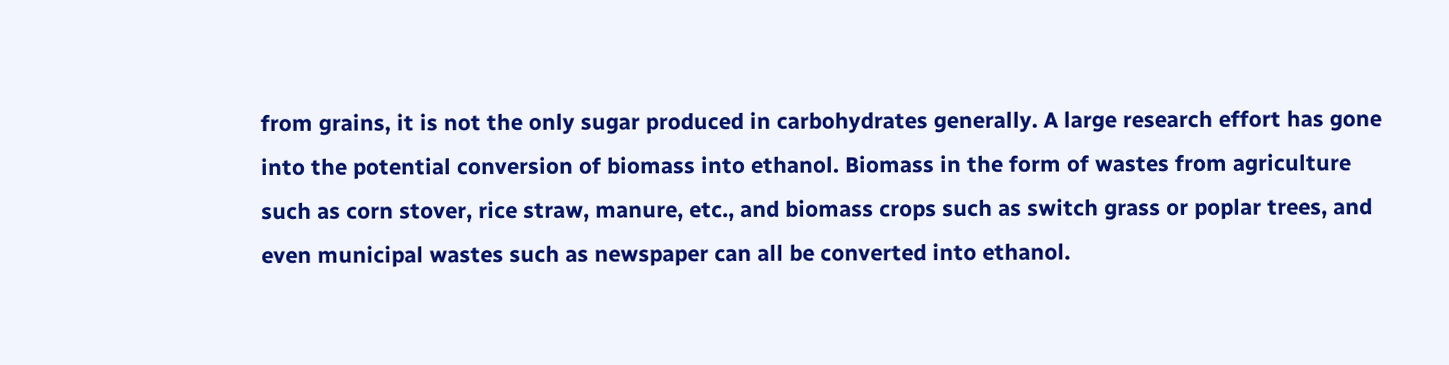from grains, it is not the only sugar produced in carbohydrates generally. A large research effort has gone into the potential conversion of biomass into ethanol. Biomass in the form of wastes from agriculture such as corn stover, rice straw, manure, etc., and biomass crops such as switch grass or poplar trees, and even municipal wastes such as newspaper can all be converted into ethanol.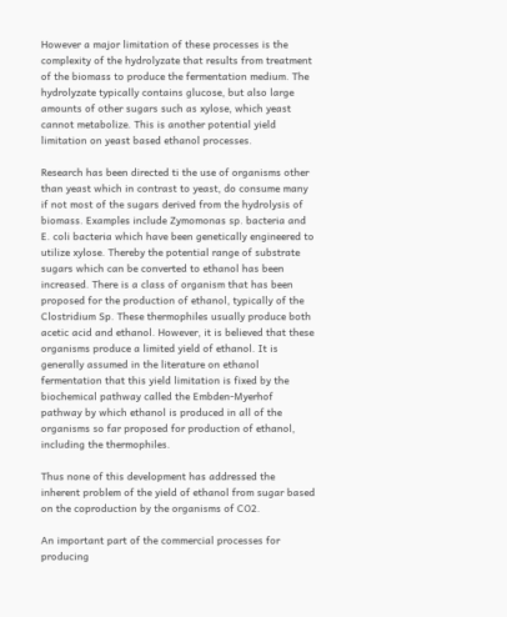However a major limitation of these processes is the complexity of the hydrolyzate that results from treatment of the biomass to produce the fermentation medium. The hydrolyzate typically contains glucose, but also large amounts of other sugars such as xylose, which yeast cannot metabolize. This is another potential yield limitation on yeast based ethanol processes.

Research has been directed ti the use of organisms other than yeast which in contrast to yeast, do consume many if not most of the sugars derived from the hydrolysis of biomass. Examples include Zymomonas sp. bacteria and E. coli bacteria which have been genetically engineered to utilize xylose. Thereby the potential range of substrate sugars which can be converted to ethanol has been increased. There is a class of organism that has been proposed for the production of ethanol, typically of the Clostridium Sp. These thermophiles usually produce both acetic acid and ethanol. However, it is believed that these organisms produce a limited yield of ethanol. It is generally assumed in the literature on ethanol fermentation that this yield limitation is fixed by the biochemical pathway called the Embden-Myerhof pathway by which ethanol is produced in all of the organisms so far proposed for production of ethanol, including the thermophiles.

Thus none of this development has addressed the inherent problem of the yield of ethanol from sugar based on the coproduction by the organisms of CO2.

An important part of the commercial processes for producing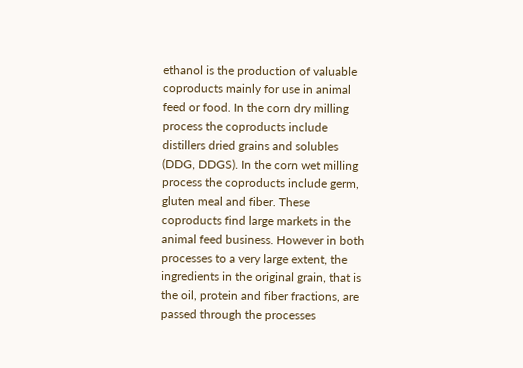ethanol is the production of valuable coproducts mainly for use in animal feed or food. In the corn dry milling process the coproducts include distillers dried grains and solubles (DDG, DDGS). In the corn wet milling process the coproducts include germ, gluten meal and fiber. These coproducts find large markets in the animal feed business. However in both processes to a very large extent, the ingredients in the original grain, that is the oil, protein and fiber fractions, are passed through the processes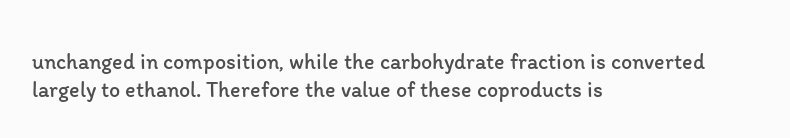unchanged in composition, while the carbohydrate fraction is converted largely to ethanol. Therefore the value of these coproducts is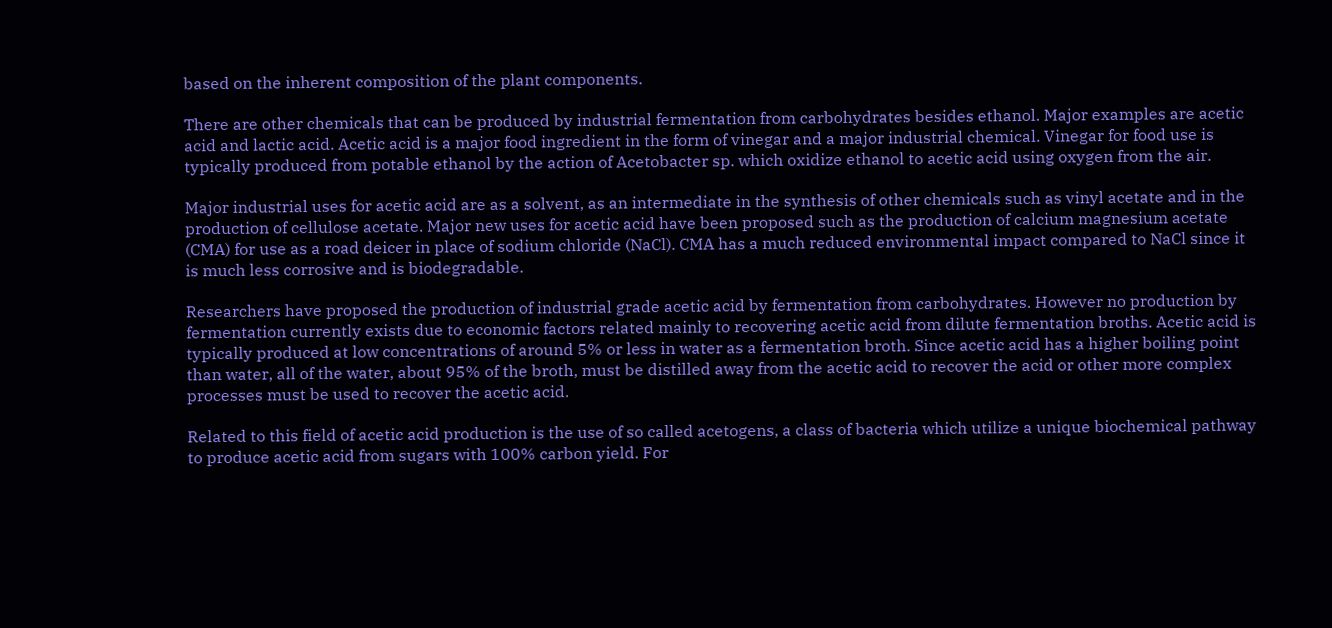based on the inherent composition of the plant components.

There are other chemicals that can be produced by industrial fermentation from carbohydrates besides ethanol. Major examples are acetic acid and lactic acid. Acetic acid is a major food ingredient in the form of vinegar and a major industrial chemical. Vinegar for food use is typically produced from potable ethanol by the action of Acetobacter sp. which oxidize ethanol to acetic acid using oxygen from the air.

Major industrial uses for acetic acid are as a solvent, as an intermediate in the synthesis of other chemicals such as vinyl acetate and in the production of cellulose acetate. Major new uses for acetic acid have been proposed such as the production of calcium magnesium acetate (CMA) for use as a road deicer in place of sodium chloride (NaCl). CMA has a much reduced environmental impact compared to NaCl since it is much less corrosive and is biodegradable.

Researchers have proposed the production of industrial grade acetic acid by fermentation from carbohydrates. However no production by fermentation currently exists due to economic factors related mainly to recovering acetic acid from dilute fermentation broths. Acetic acid is typically produced at low concentrations of around 5% or less in water as a fermentation broth. Since acetic acid has a higher boiling point than water, all of the water, about 95% of the broth, must be distilled away from the acetic acid to recover the acid or other more complex processes must be used to recover the acetic acid.

Related to this field of acetic acid production is the use of so called acetogens, a class of bacteria which utilize a unique biochemical pathway to produce acetic acid from sugars with 100% carbon yield. For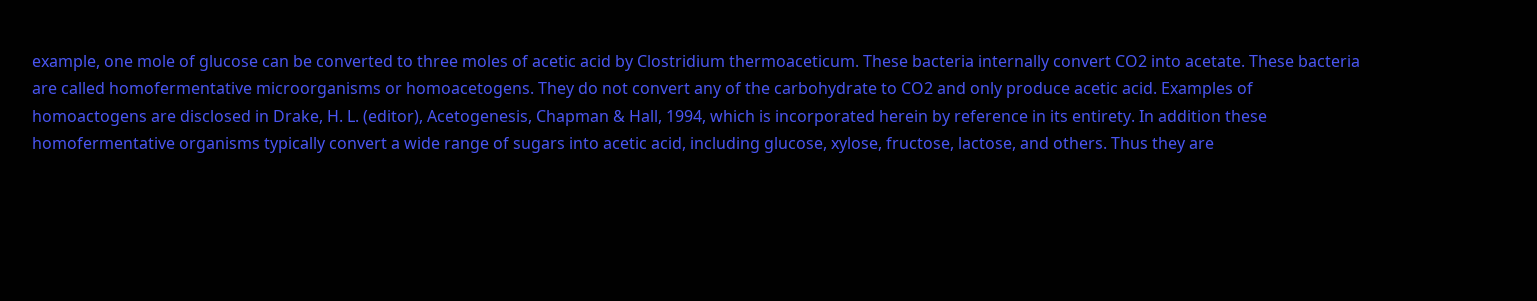example, one mole of glucose can be converted to three moles of acetic acid by Clostridium thermoaceticum. These bacteria internally convert CO2 into acetate. These bacteria are called homofermentative microorganisms or homoacetogens. They do not convert any of the carbohydrate to CO2 and only produce acetic acid. Examples of homoactogens are disclosed in Drake, H. L. (editor), Acetogenesis, Chapman & Hall, 1994, which is incorporated herein by reference in its entirety. In addition these homofermentative organisms typically convert a wide range of sugars into acetic acid, including glucose, xylose, fructose, lactose, and others. Thus they are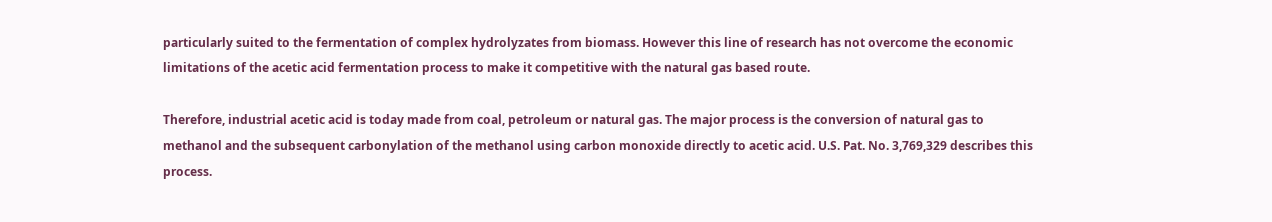particularly suited to the fermentation of complex hydrolyzates from biomass. However this line of research has not overcome the economic limitations of the acetic acid fermentation process to make it competitive with the natural gas based route.

Therefore, industrial acetic acid is today made from coal, petroleum or natural gas. The major process is the conversion of natural gas to methanol and the subsequent carbonylation of the methanol using carbon monoxide directly to acetic acid. U.S. Pat. No. 3,769,329 describes this process.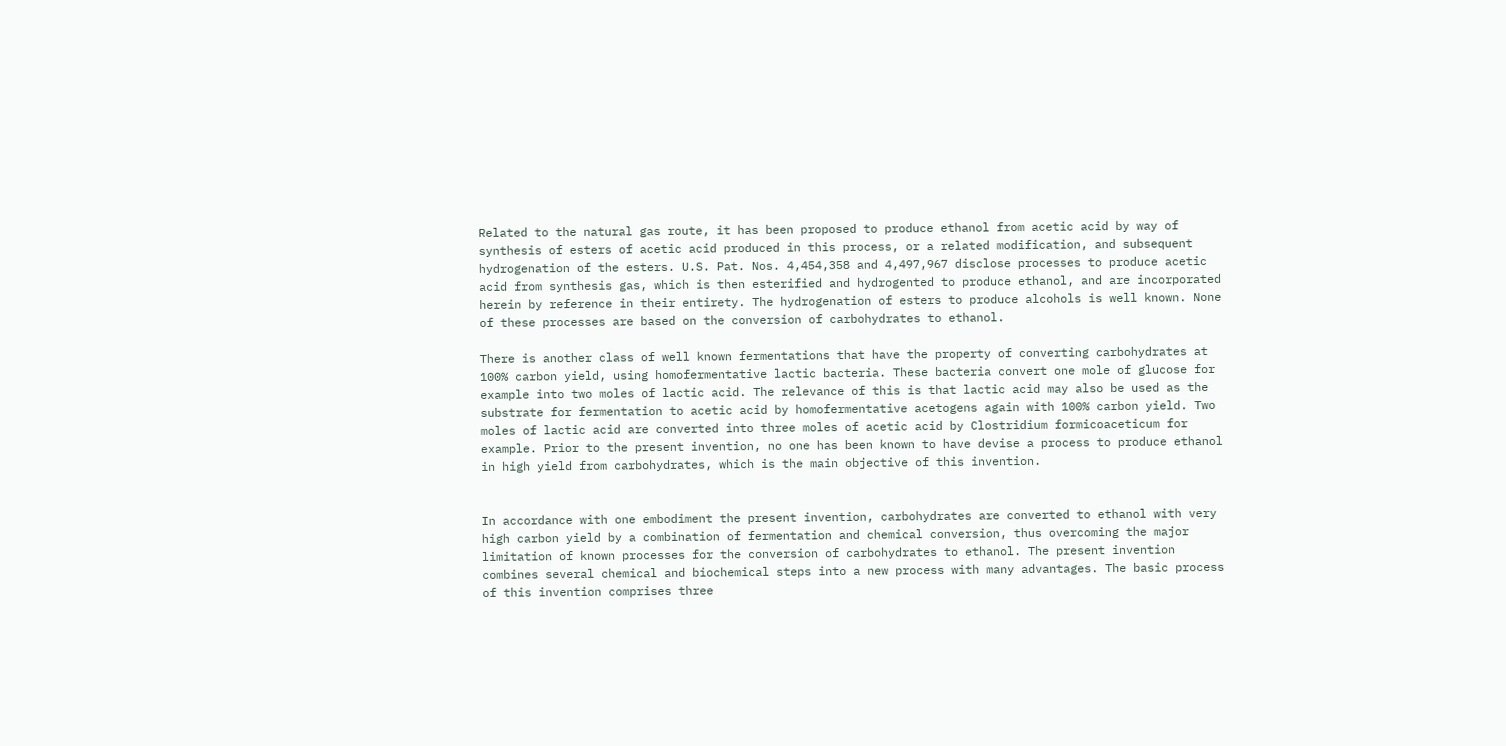Related to the natural gas route, it has been proposed to produce ethanol from acetic acid by way of synthesis of esters of acetic acid produced in this process, or a related modification, and subsequent hydrogenation of the esters. U.S. Pat. Nos. 4,454,358 and 4,497,967 disclose processes to produce acetic acid from synthesis gas, which is then esterified and hydrogented to produce ethanol, and are incorporated herein by reference in their entirety. The hydrogenation of esters to produce alcohols is well known. None of these processes are based on the conversion of carbohydrates to ethanol.

There is another class of well known fermentations that have the property of converting carbohydrates at 100% carbon yield, using homofermentative lactic bacteria. These bacteria convert one mole of glucose for example into two moles of lactic acid. The relevance of this is that lactic acid may also be used as the substrate for fermentation to acetic acid by homofermentative acetogens again with 100% carbon yield. Two moles of lactic acid are converted into three moles of acetic acid by Clostridium formicoaceticum for example. Prior to the present invention, no one has been known to have devise a process to produce ethanol in high yield from carbohydrates, which is the main objective of this invention.


In accordance with one embodiment the present invention, carbohydrates are converted to ethanol with very high carbon yield by a combination of fermentation and chemical conversion, thus overcoming the major limitation of known processes for the conversion of carbohydrates to ethanol. The present invention combines several chemical and biochemical steps into a new process with many advantages. The basic process of this invention comprises three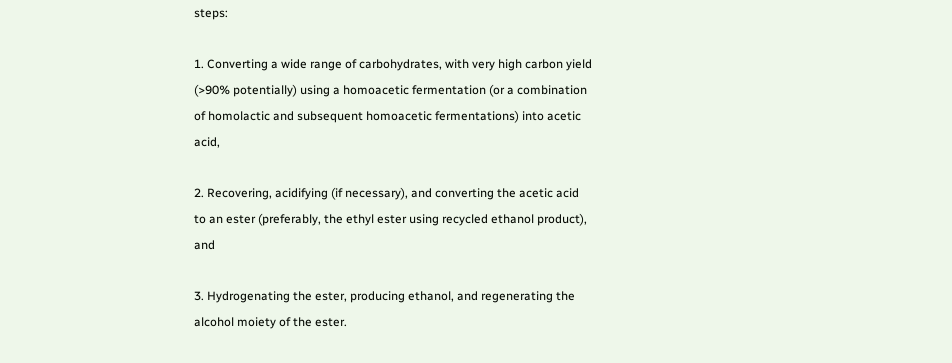steps:

1. Converting a wide range of carbohydrates, with very high carbon yield (>90% potentially) using a homoacetic fermentation (or a combination of homolactic and subsequent homoacetic fermentations) into acetic acid,

2. Recovering, acidifying (if necessary), and converting the acetic acid to an ester (preferably, the ethyl ester using recycled ethanol product), and

3. Hydrogenating the ester, producing ethanol, and regenerating the alcohol moiety of the ester.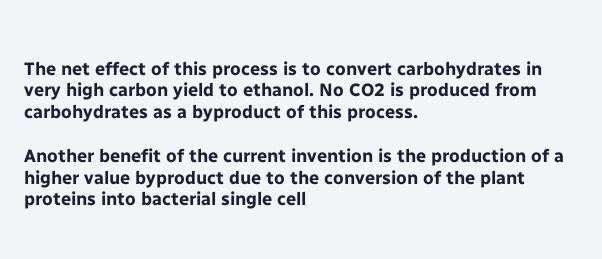The net effect of this process is to convert carbohydrates in very high carbon yield to ethanol. No CO2 is produced from carbohydrates as a byproduct of this process.

Another benefit of the current invention is the production of a higher value byproduct due to the conversion of the plant proteins into bacterial single cell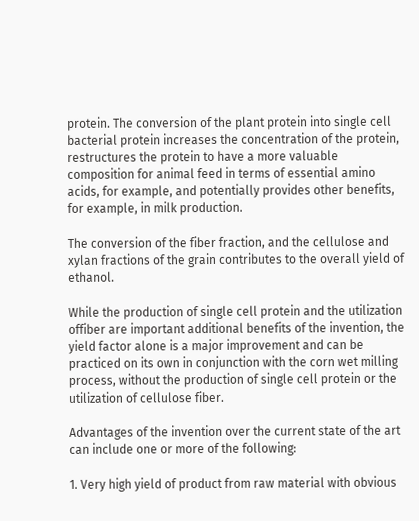protein. The conversion of the plant protein into single cell bacterial protein increases the concentration of the protein, restructures the protein to have a more valuable composition for animal feed in terms of essential amino acids, for example, and potentially provides other benefits, for example, in milk production.

The conversion of the fiber fraction, and the cellulose and xylan fractions of the grain contributes to the overall yield of ethanol.

While the production of single cell protein and the utilization offiber are important additional benefits of the invention, the yield factor alone is a major improvement and can be practiced on its own in conjunction with the corn wet milling process, without the production of single cell protein or the utilization of cellulose fiber.

Advantages of the invention over the current state of the art can include one or more of the following:

1. Very high yield of product from raw material with obvious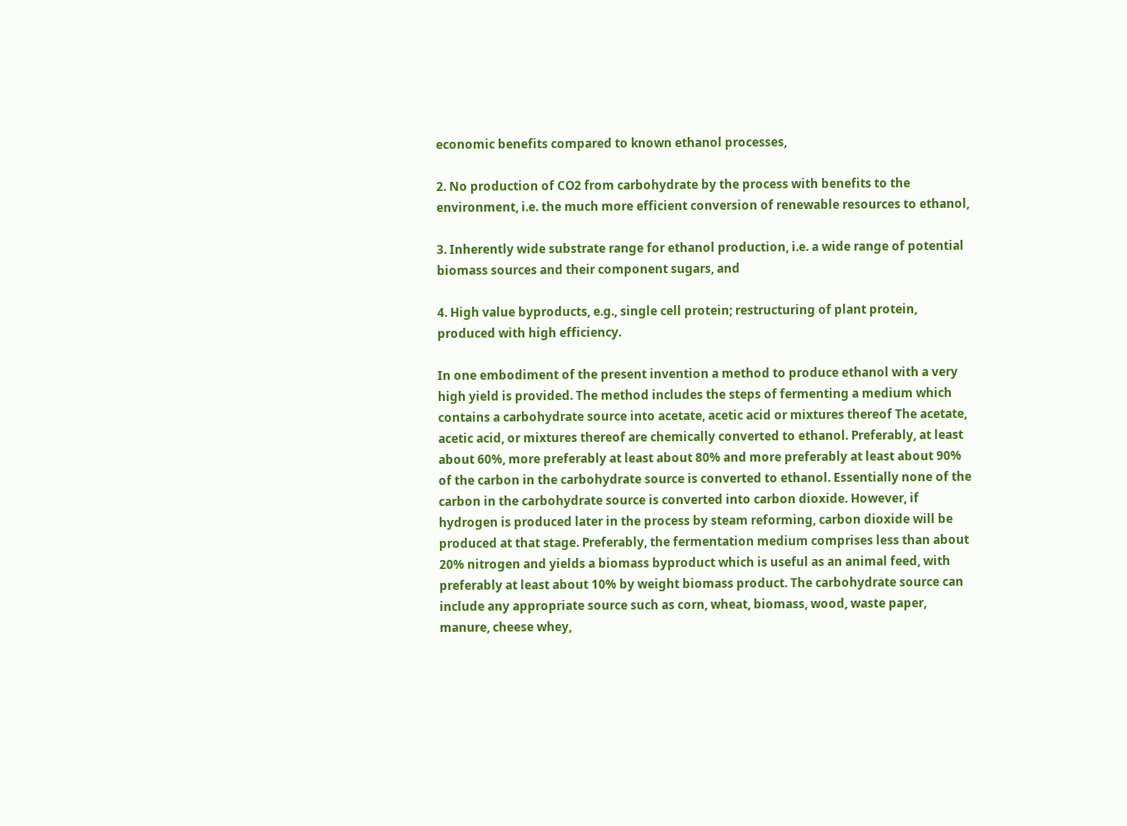economic benefits compared to known ethanol processes,

2. No production of CO2 from carbohydrate by the process with benefits to the environment, i.e. the much more efficient conversion of renewable resources to ethanol,

3. Inherently wide substrate range for ethanol production, i.e. a wide range of potential biomass sources and their component sugars, and

4. High value byproducts, e.g., single cell protein; restructuring of plant protein, produced with high efficiency.

In one embodiment of the present invention a method to produce ethanol with a very high yield is provided. The method includes the steps of fermenting a medium which contains a carbohydrate source into acetate, acetic acid or mixtures thereof The acetate, acetic acid, or mixtures thereof are chemically converted to ethanol. Preferably, at least about 60%, more preferably at least about 80% and more preferably at least about 90% of the carbon in the carbohydrate source is converted to ethanol. Essentially none of the carbon in the carbohydrate source is converted into carbon dioxide. However, if hydrogen is produced later in the process by steam reforming, carbon dioxide will be produced at that stage. Preferably, the fermentation medium comprises less than about 20% nitrogen and yields a biomass byproduct which is useful as an animal feed, with preferably at least about 10% by weight biomass product. The carbohydrate source can include any appropriate source such as corn, wheat, biomass, wood, waste paper, manure, cheese whey,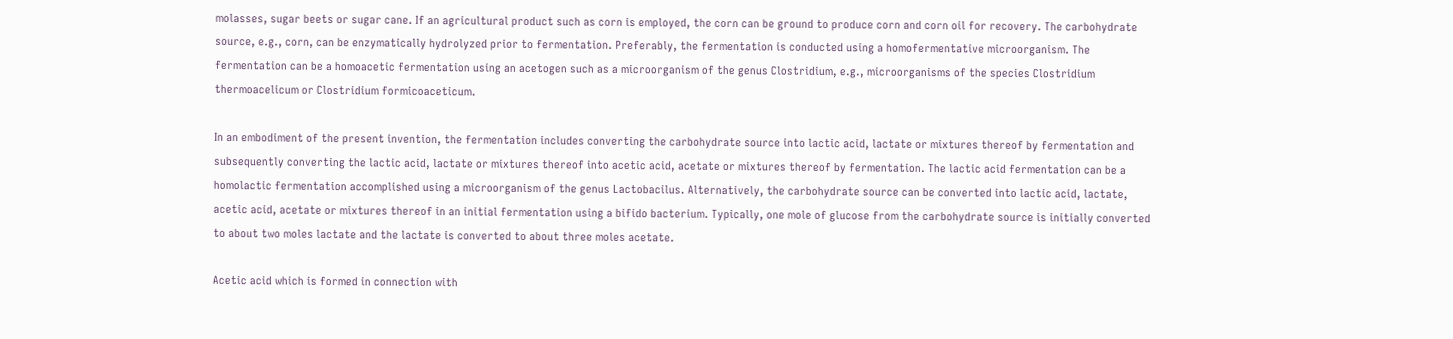molasses, sugar beets or sugar cane. If an agricultural product such as corn is employed, the corn can be ground to produce corn and corn oil for recovery. The carbohydrate source, e.g., corn, can be enzymatically hydrolyzed prior to fermentation. Preferably, the fermentation is conducted using a homofermentative microorganism. The fermentation can be a homoacetic fermentation using an acetogen such as a microorganism of the genus Clostridium, e.g., microorganisms of the species Clostridium thermoacelicum or Clostridium formicoaceticum.

In an embodiment of the present invention, the fermentation includes converting the carbohydrate source into lactic acid, lactate or mixtures thereof by fermentation and subsequently converting the lactic acid, lactate or mixtures thereof into acetic acid, acetate or mixtures thereof by fermentation. The lactic acid fermentation can be a homolactic fermentation accomplished using a microorganism of the genus Lactobacilus. Alternatively, the carbohydrate source can be converted into lactic acid, lactate, acetic acid, acetate or mixtures thereof in an initial fermentation using a bifido bacterium. Typically, one mole of glucose from the carbohydrate source is initially converted to about two moles lactate and the lactate is converted to about three moles acetate.

Acetic acid which is formed in connection with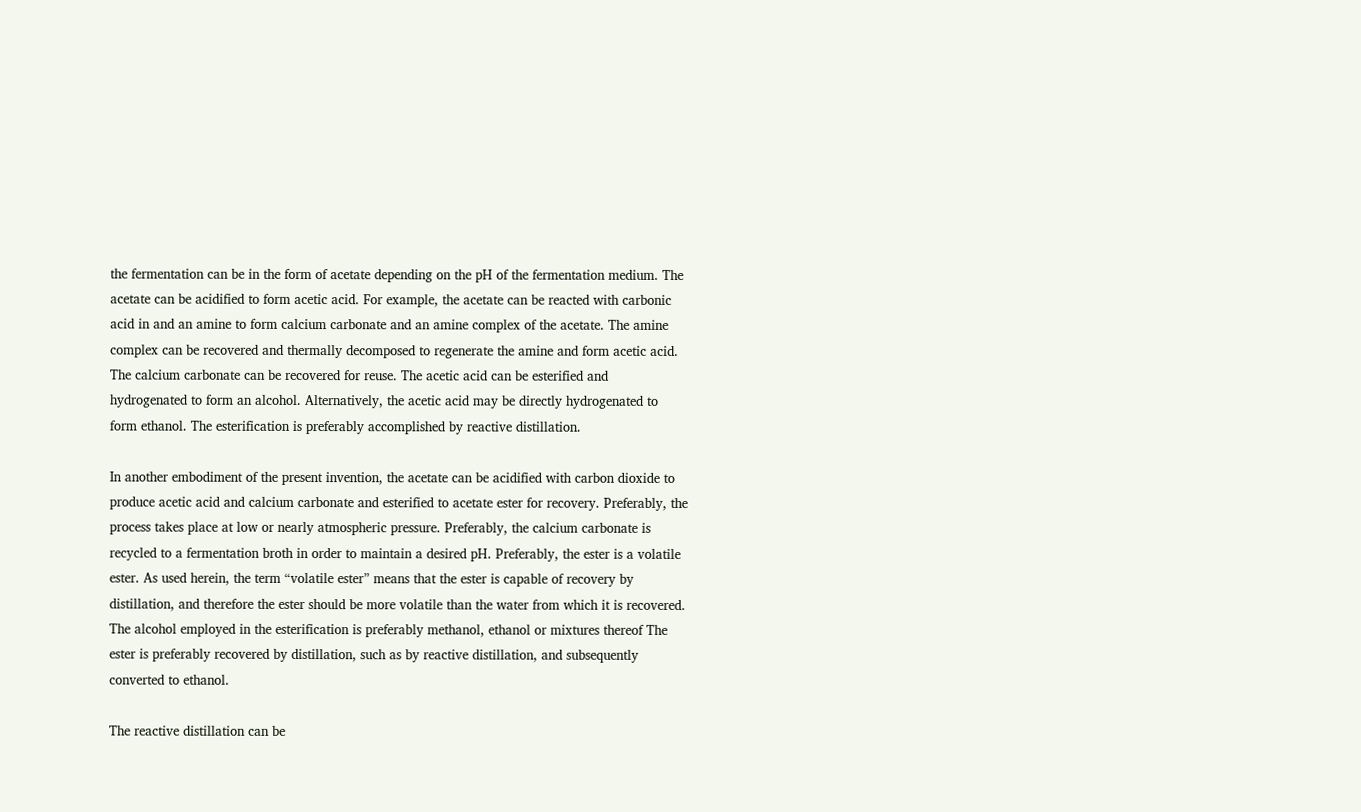the fermentation can be in the form of acetate depending on the pH of the fermentation medium. The acetate can be acidified to form acetic acid. For example, the acetate can be reacted with carbonic acid in and an amine to form calcium carbonate and an amine complex of the acetate. The amine complex can be recovered and thermally decomposed to regenerate the amine and form acetic acid. The calcium carbonate can be recovered for reuse. The acetic acid can be esterified and hydrogenated to form an alcohol. Alternatively, the acetic acid may be directly hydrogenated to form ethanol. The esterification is preferably accomplished by reactive distillation.

In another embodiment of the present invention, the acetate can be acidified with carbon dioxide to produce acetic acid and calcium carbonate and esterified to acetate ester for recovery. Preferably, the process takes place at low or nearly atmospheric pressure. Preferably, the calcium carbonate is recycled to a fermentation broth in order to maintain a desired pH. Preferably, the ester is a volatile ester. As used herein, the term “volatile ester” means that the ester is capable of recovery by distillation, and therefore the ester should be more volatile than the water from which it is recovered. The alcohol employed in the esterification is preferably methanol, ethanol or mixtures thereof The ester is preferably recovered by distillation, such as by reactive distillation, and subsequently converted to ethanol.

The reactive distillation can be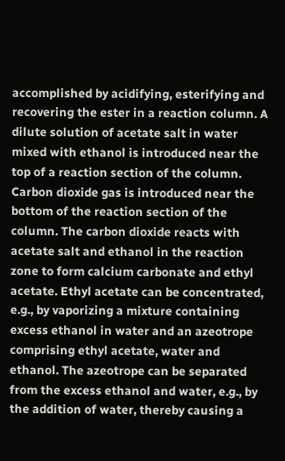accomplished by acidifying, esterifying and recovering the ester in a reaction column. A dilute solution of acetate salt in water mixed with ethanol is introduced near the top of a reaction section of the column. Carbon dioxide gas is introduced near the bottom of the reaction section of the column. The carbon dioxide reacts with acetate salt and ethanol in the reaction zone to form calcium carbonate and ethyl acetate. Ethyl acetate can be concentrated, e.g., by vaporizing a mixture containing excess ethanol in water and an azeotrope comprising ethyl acetate, water and ethanol. The azeotrope can be separated from the excess ethanol and water, e.g., by the addition of water, thereby causing a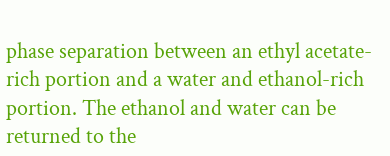phase separation between an ethyl acetate-rich portion and a water and ethanol-rich portion. The ethanol and water can be returned to the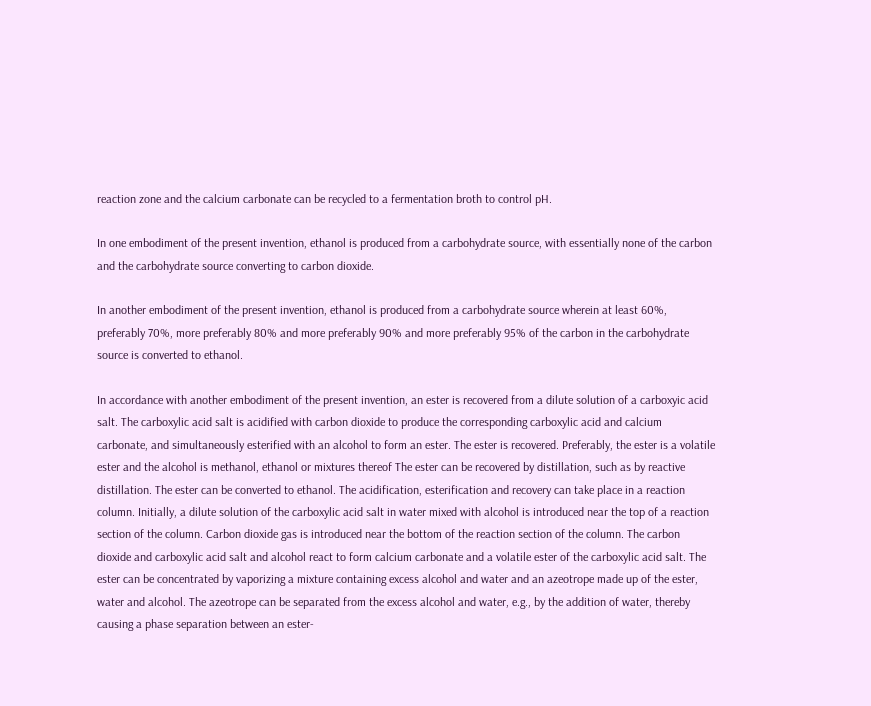reaction zone and the calcium carbonate can be recycled to a fermentation broth to control pH.

In one embodiment of the present invention, ethanol is produced from a carbohydrate source, with essentially none of the carbon and the carbohydrate source converting to carbon dioxide.

In another embodiment of the present invention, ethanol is produced from a carbohydrate source wherein at least 60%, preferably 70%, more preferably 80% and more preferably 90% and more preferably 95% of the carbon in the carbohydrate source is converted to ethanol.

In accordance with another embodiment of the present invention, an ester is recovered from a dilute solution of a carboxyic acid salt. The carboxylic acid salt is acidified with carbon dioxide to produce the corresponding carboxylic acid and calcium carbonate, and simultaneously esterified with an alcohol to form an ester. The ester is recovered. Preferably, the ester is a volatile ester and the alcohol is methanol, ethanol or mixtures thereof The ester can be recovered by distillation, such as by reactive distillation. The ester can be converted to ethanol. The acidification, esterification and recovery can take place in a reaction column. Initially, a dilute solution of the carboxylic acid salt in water mixed with alcohol is introduced near the top of a reaction section of the column. Carbon dioxide gas is introduced near the bottom of the reaction section of the column. The carbon dioxide and carboxylic acid salt and alcohol react to form calcium carbonate and a volatile ester of the carboxylic acid salt. The ester can be concentrated by vaporizing a mixture containing excess alcohol and water and an azeotrope made up of the ester, water and alcohol. The azeotrope can be separated from the excess alcohol and water, e.g., by the addition of water, thereby causing a phase separation between an ester-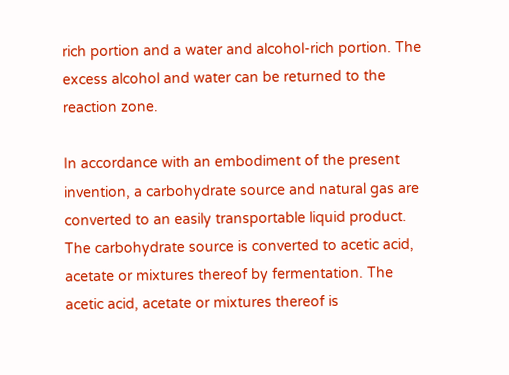rich portion and a water and alcohol-rich portion. The excess alcohol and water can be returned to the reaction zone.

In accordance with an embodiment of the present invention, a carbohydrate source and natural gas are converted to an easily transportable liquid product. The carbohydrate source is converted to acetic acid, acetate or mixtures thereof by fermentation. The acetic acid, acetate or mixtures thereof is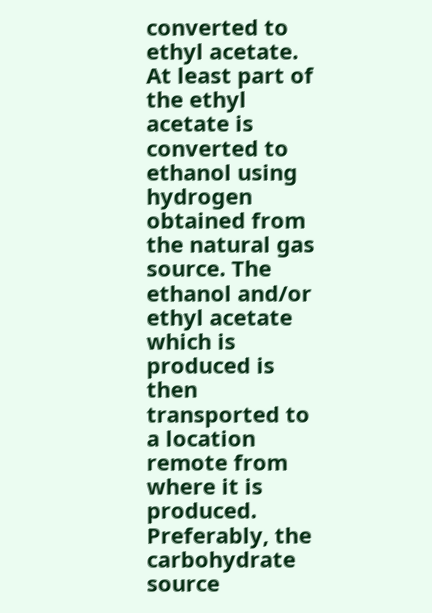converted to ethyl acetate. At least part of the ethyl acetate is converted to ethanol using hydrogen obtained from the natural gas source. The ethanol and/or ethyl acetate which is produced is then transported to a location remote from where it is produced. Preferably, the carbohydrate source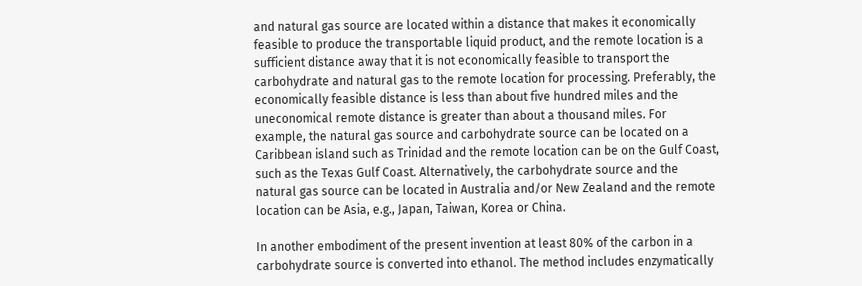and natural gas source are located within a distance that makes it economically feasible to produce the transportable liquid product, and the remote location is a sufficient distance away that it is not economically feasible to transport the carbohydrate and natural gas to the remote location for processing. Preferably, the economically feasible distance is less than about five hundred miles and the uneconomical remote distance is greater than about a thousand miles. For example, the natural gas source and carbohydrate source can be located on a Caribbean island such as Trinidad and the remote location can be on the Gulf Coast, such as the Texas Gulf Coast. Alternatively, the carbohydrate source and the natural gas source can be located in Australia and/or New Zealand and the remote location can be Asia, e.g., Japan, Taiwan, Korea or China.

In another embodiment of the present invention at least 80% of the carbon in a carbohydrate source is converted into ethanol. The method includes enzymatically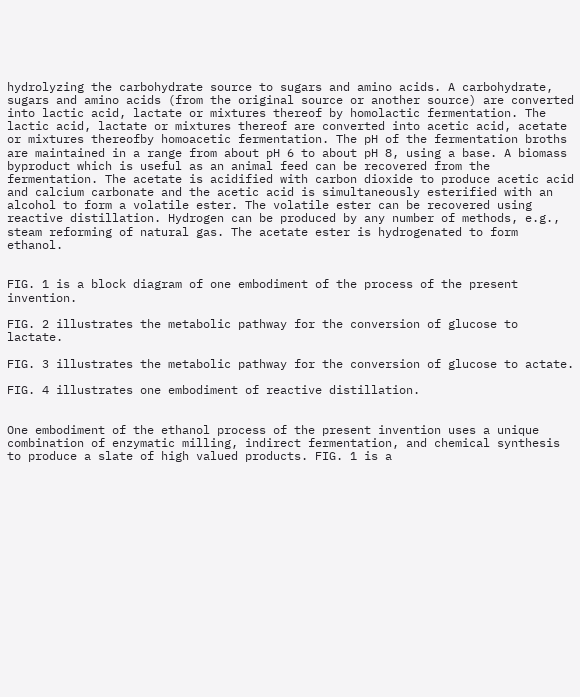hydrolyzing the carbohydrate source to sugars and amino acids. A carbohydrate, sugars and amino acids (from the original source or another source) are converted into lactic acid, lactate or mixtures thereof by homolactic fermentation. The lactic acid, lactate or mixtures thereof are converted into acetic acid, acetate or mixtures thereofby homoacetic fermentation. The pH of the fermentation broths are maintained in a range from about pH 6 to about pH 8, using a base. A biomass byproduct which is useful as an animal feed can be recovered from the fermentation. The acetate is acidified with carbon dioxide to produce acetic acid and calcium carbonate and the acetic acid is simultaneously esterified with an alcohol to form a volatile ester. The volatile ester can be recovered using reactive distillation. Hydrogen can be produced by any number of methods, e.g., steam reforming of natural gas. The acetate ester is hydrogenated to form ethanol.


FIG. 1 is a block diagram of one embodiment of the process of the present invention.

FIG. 2 illustrates the metabolic pathway for the conversion of glucose to lactate.

FIG. 3 illustrates the metabolic pathway for the conversion of glucose to actate.

FIG. 4 illustrates one embodiment of reactive distillation.


One embodiment of the ethanol process of the present invention uses a unique combination of enzymatic milling, indirect fermentation, and chemical synthesis to produce a slate of high valued products. FIG. 1 is a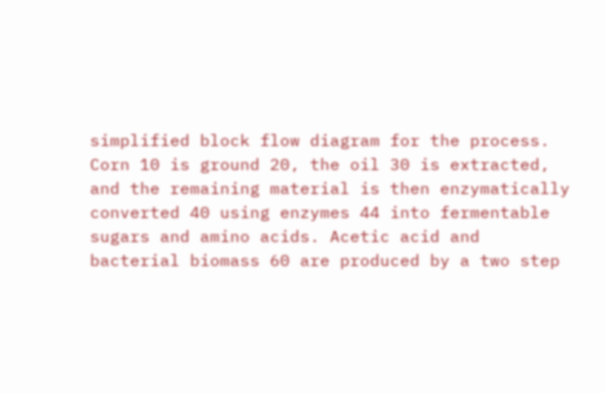simplified block flow diagram for the process. Corn 10 is ground 20, the oil 30 is extracted, and the remaining material is then enzymatically converted 40 using enzymes 44 into fermentable sugars and amino acids. Acetic acid and bacterial biomass 60 are produced by a two step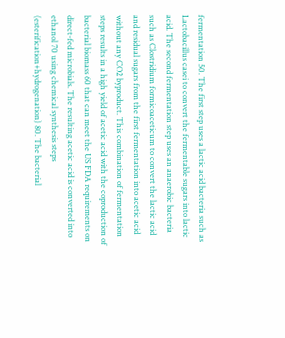fermentation 50. The first step uses a lactic acid bacteria such as Lactobacillus casei to convert the fermentable sugars into lactic acid. The second fermentation step uses an anaerobic bacteria such as Clostridium formicoaceticum to convert the lactic acid and residual sugars from the first fermentation into acetic acid without any CO2 byproduct. This combination of fermentation steps results in a high yield of acetic acid with the coproduction of bacterial biomass 60 that can meet the US FDA requirements on direct-fed microbials. The resulting acetic acid is converted into ethanol 70 using chemical synthesis steps (esterification+hydrogenation) 80. The bacterial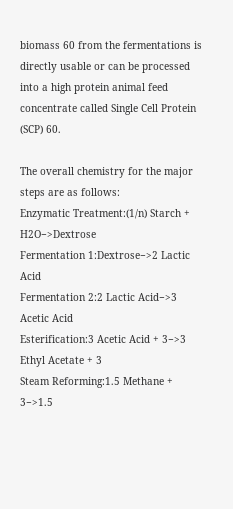biomass 60 from the fermentations is directly usable or can be processed into a high protein animal feed concentrate called Single Cell Protein (SCP) 60.

The overall chemistry for the major steps are as follows:
Enzymatic Treatment:(1/n) Starch + H2O−>Dextrose
Fermentation 1:Dextrose−>2 Lactic Acid
Fermentation 2:2 Lactic Acid−>3 Acetic Acid
Esterification:3 Acetic Acid + 3−>3 Ethyl Acetate + 3
Steam Reforming:1.5 Methane + 3−>1.5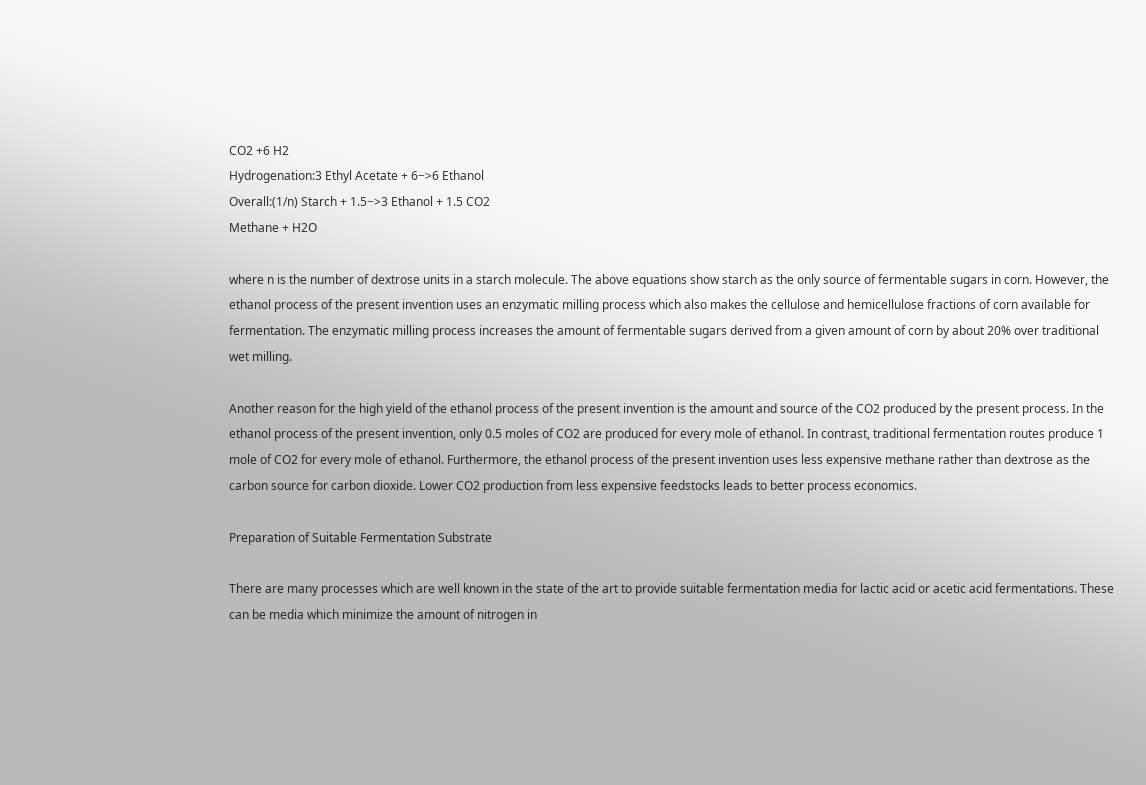CO2 +6 H2
Hydrogenation:3 Ethyl Acetate + 6−>6 Ethanol
Overall:(1/n) Starch + 1.5−>3 Ethanol + 1.5 CO2
Methane + H2O

where n is the number of dextrose units in a starch molecule. The above equations show starch as the only source of fermentable sugars in corn. However, the ethanol process of the present invention uses an enzymatic milling process which also makes the cellulose and hemicellulose fractions of corn available for fermentation. The enzymatic milling process increases the amount of fermentable sugars derived from a given amount of corn by about 20% over traditional wet milling.

Another reason for the high yield of the ethanol process of the present invention is the amount and source of the CO2 produced by the present process. In the ethanol process of the present invention, only 0.5 moles of CO2 are produced for every mole of ethanol. In contrast, traditional fermentation routes produce 1 mole of CO2 for every mole of ethanol. Furthermore, the ethanol process of the present invention uses less expensive methane rather than dextrose as the carbon source for carbon dioxide. Lower CO2 production from less expensive feedstocks leads to better process economics.

Preparation of Suitable Fermentation Substrate

There are many processes which are well known in the state of the art to provide suitable fermentation media for lactic acid or acetic acid fermentations. These can be media which minimize the amount of nitrogen in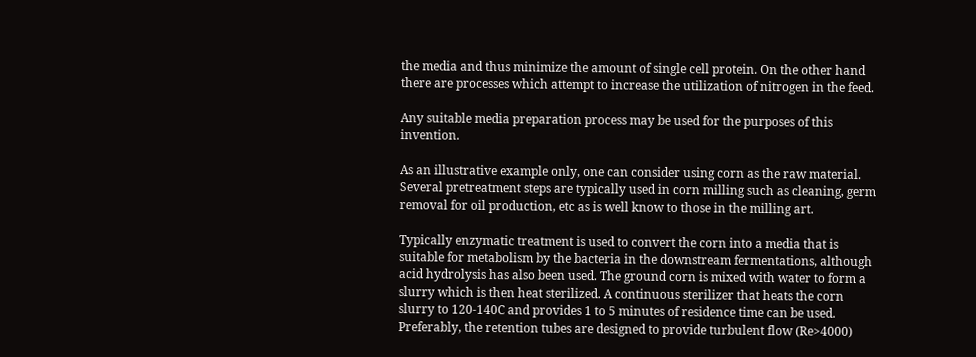the media and thus minimize the amount of single cell protein. On the other hand there are processes which attempt to increase the utilization of nitrogen in the feed.

Any suitable media preparation process may be used for the purposes of this invention.

As an illustrative example only, one can consider using corn as the raw material. Several pretreatment steps are typically used in corn milling such as cleaning, germ removal for oil production, etc as is well know to those in the milling art.

Typically enzymatic treatment is used to convert the corn into a media that is suitable for metabolism by the bacteria in the downstream fermentations, although acid hydrolysis has also been used. The ground corn is mixed with water to form a slurry which is then heat sterilized. A continuous sterilizer that heats the corn slurry to 120-140C and provides 1 to 5 minutes of residence time can be used. Preferably, the retention tubes are designed to provide turbulent flow (Re>4000)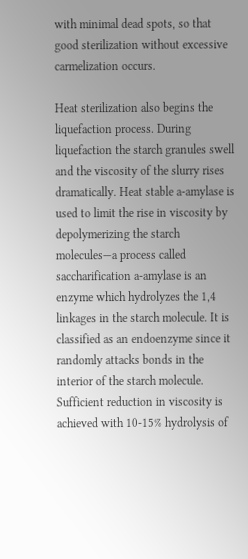with minimal dead spots, so that good sterilization without excessive carmelization occurs.

Heat sterilization also begins the liquefaction process. During liquefaction the starch granules swell and the viscosity of the slurry rises dramatically. Heat stable a-amylase is used to limit the rise in viscosity by depolymerizing the starch molecules—a process called saccharification a-amylase is an enzyme which hydrolyzes the 1,4 linkages in the starch molecule. It is classified as an endoenzyme since it randomly attacks bonds in the interior of the starch molecule. Sufficient reduction in viscosity is achieved with 10-15% hydrolysis of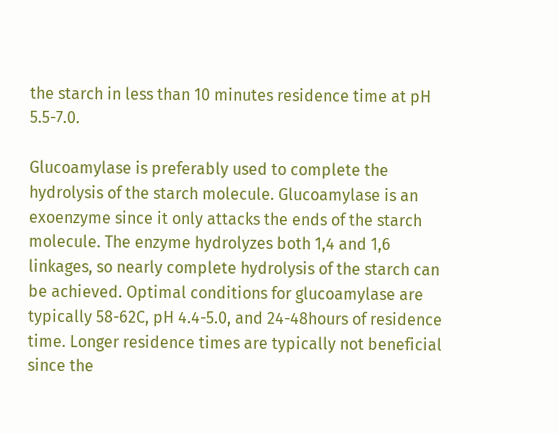the starch in less than 10 minutes residence time at pH 5.5-7.0.

Glucoamylase is preferably used to complete the hydrolysis of the starch molecule. Glucoamylase is an exoenzyme since it only attacks the ends of the starch molecule. The enzyme hydrolyzes both 1,4 and 1,6 linkages, so nearly complete hydrolysis of the starch can be achieved. Optimal conditions for glucoamylase are typically 58-62C, pH 4.4-5.0, and 24-48hours of residence time. Longer residence times are typically not beneficial since the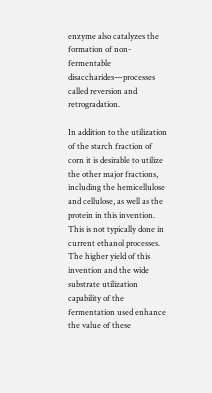enzyme also catalyzes the formation of non-fermentable disaccharides—processes called reversion and retrogradation.

In addition to the utilization of the starch fraction of corn it is desirable to utilize the other major fractions, including the hemicellulose and cellulose, as well as the protein in this invention. This is not typically done in current ethanol processes. The higher yield of this invention and the wide substrate utilization capability of the fermentation used enhance the value of these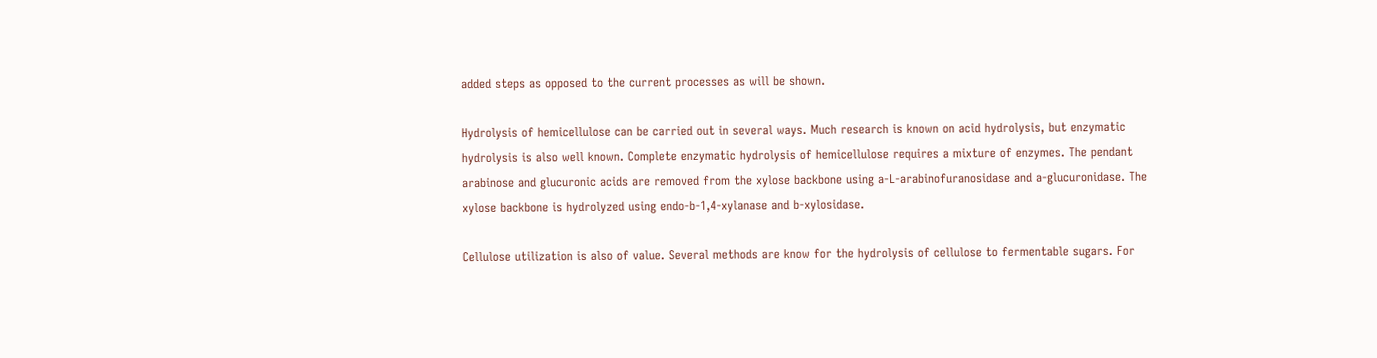added steps as opposed to the current processes as will be shown.

Hydrolysis of hemicellulose can be carried out in several ways. Much research is known on acid hydrolysis, but enzymatic hydrolysis is also well known. Complete enzymatic hydrolysis of hemicellulose requires a mixture of enzymes. The pendant arabinose and glucuronic acids are removed from the xylose backbone using a-L-arabinofuranosidase and a-glucuronidase. The xylose backbone is hydrolyzed using endo-b-1,4-xylanase and b-xylosidase.

Cellulose utilization is also of value. Several methods are know for the hydrolysis of cellulose to fermentable sugars. For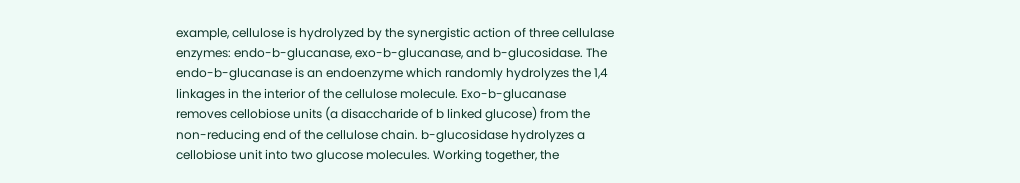example, cellulose is hydrolyzed by the synergistic action of three cellulase enzymes: endo-b-glucanase, exo-b-glucanase, and b-glucosidase. The endo-b-glucanase is an endoenzyme which randomly hydrolyzes the 1,4 linkages in the interior of the cellulose molecule. Exo-b-glucanase removes cellobiose units (a disaccharide of b linked glucose) from the non-reducing end of the cellulose chain. b-glucosidase hydrolyzes a cellobiose unit into two glucose molecules. Working together, the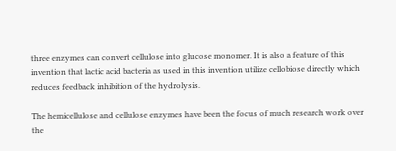three enzymes can convert cellulose into glucose monomer. It is also a feature of this invention that lactic acid bacteria as used in this invention utilize cellobiose directly which reduces feedback inhibition of the hydrolysis.

The hemicellulose and cellulose enzymes have been the focus of much research work over the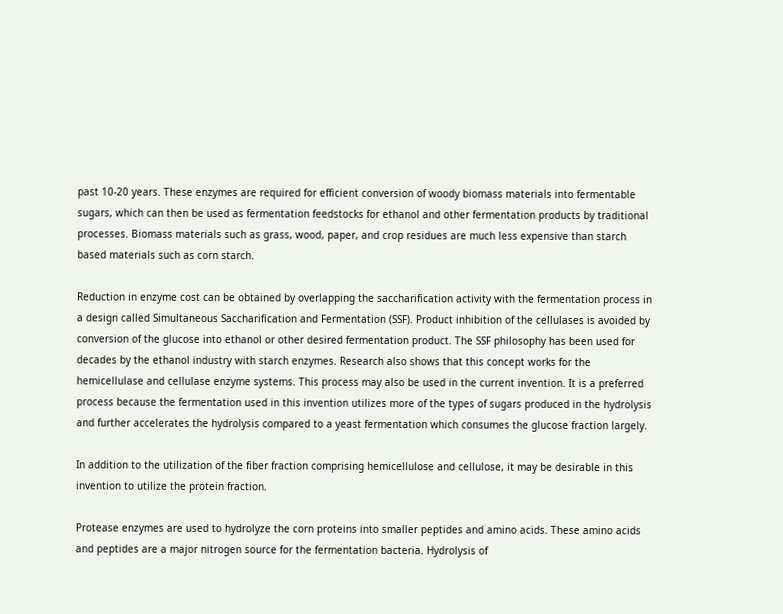past 10-20 years. These enzymes are required for efficient conversion of woody biomass materials into fermentable sugars, which can then be used as fermentation feedstocks for ethanol and other fermentation products by traditional processes. Biomass materials such as grass, wood, paper, and crop residues are much less expensive than starch based materials such as corn starch.

Reduction in enzyme cost can be obtained by overlapping the saccharification activity with the fermentation process in a design called Simultaneous Saccharification and Fermentation (SSF). Product inhibition of the cellulases is avoided by conversion of the glucose into ethanol or other desired fermentation product. The SSF philosophy has been used for decades by the ethanol industry with starch enzymes. Research also shows that this concept works for the hemicellulase and cellulase enzyme systems. This process may also be used in the current invention. It is a preferred process because the fermentation used in this invention utilizes more of the types of sugars produced in the hydrolysis and further accelerates the hydrolysis compared to a yeast fermentation which consumes the glucose fraction largely.

In addition to the utilization of the fiber fraction comprising hemicellulose and cellulose, it may be desirable in this invention to utilize the protein fraction.

Protease enzymes are used to hydrolyze the corn proteins into smaller peptides and amino acids. These amino acids and peptides are a major nitrogen source for the fermentation bacteria. Hydrolysis of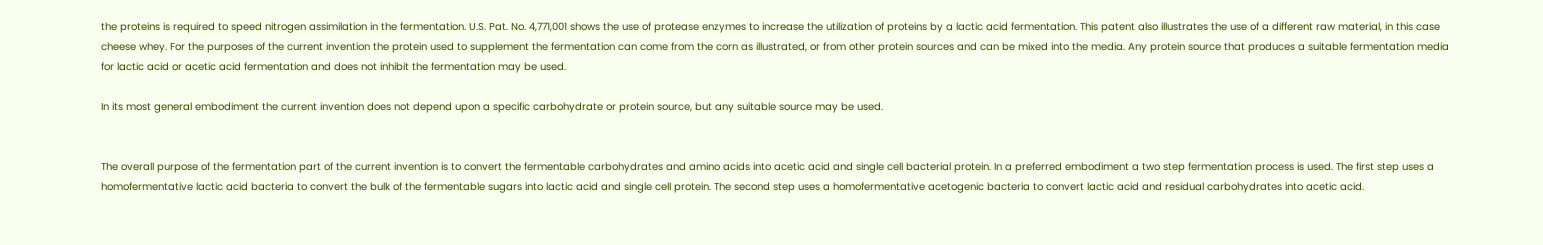the proteins is required to speed nitrogen assimilation in the fermentation. U.S. Pat. No. 4,771,001 shows the use of protease enzymes to increase the utilization of proteins by a lactic acid fermentation. This patent also illustrates the use of a different raw material, in this case cheese whey. For the purposes of the current invention the protein used to supplement the fermentation can come from the corn as illustrated, or from other protein sources and can be mixed into the media. Any protein source that produces a suitable fermentation media for lactic acid or acetic acid fermentation and does not inhibit the fermentation may be used.

In its most general embodiment the current invention does not depend upon a specific carbohydrate or protein source, but any suitable source may be used.


The overall purpose of the fermentation part of the current invention is to convert the fermentable carbohydrates and amino acids into acetic acid and single cell bacterial protein. In a preferred embodiment a two step fermentation process is used. The first step uses a homofermentative lactic acid bacteria to convert the bulk of the fermentable sugars into lactic acid and single cell protein. The second step uses a homofermentative acetogenic bacteria to convert lactic acid and residual carbohydrates into acetic acid.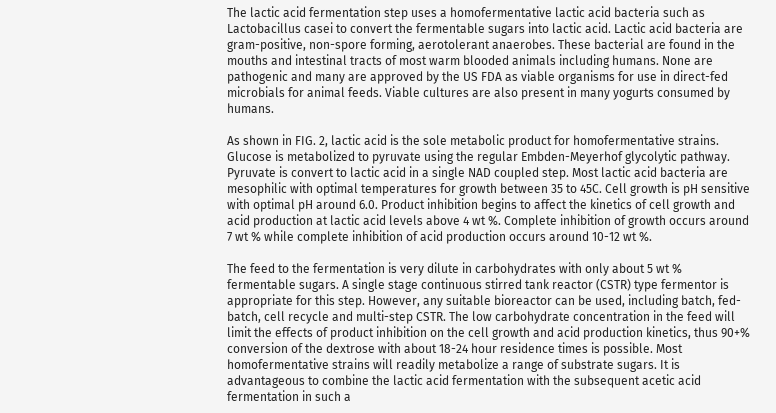The lactic acid fermentation step uses a homofermentative lactic acid bacteria such as Lactobacillus casei to convert the fermentable sugars into lactic acid. Lactic acid bacteria are gram-positive, non-spore forming, aerotolerant anaerobes. These bacterial are found in the mouths and intestinal tracts of most warm blooded animals including humans. None are pathogenic and many are approved by the US FDA as viable organisms for use in direct-fed microbials for animal feeds. Viable cultures are also present in many yogurts consumed by humans.

As shown in FIG. 2, lactic acid is the sole metabolic product for homofermentative strains. Glucose is metabolized to pyruvate using the regular Embden-Meyerhof glycolytic pathway. Pyruvate is convert to lactic acid in a single NAD coupled step. Most lactic acid bacteria are mesophilic with optimal temperatures for growth between 35 to 45C. Cell growth is pH sensitive with optimal pH around 6.0. Product inhibition begins to affect the kinetics of cell growth and acid production at lactic acid levels above 4 wt %. Complete inhibition of growth occurs around 7 wt % while complete inhibition of acid production occurs around 10-12 wt %.

The feed to the fermentation is very dilute in carbohydrates with only about 5 wt % fermentable sugars. A single stage continuous stirred tank reactor (CSTR) type fermentor is appropriate for this step. However, any suitable bioreactor can be used, including batch, fed-batch, cell recycle and multi-step CSTR. The low carbohydrate concentration in the feed will limit the effects of product inhibition on the cell growth and acid production kinetics, thus 90+% conversion of the dextrose with about 18-24 hour residence times is possible. Most homofermentative strains will readily metabolize a range of substrate sugars. It is advantageous to combine the lactic acid fermentation with the subsequent acetic acid fermentation in such a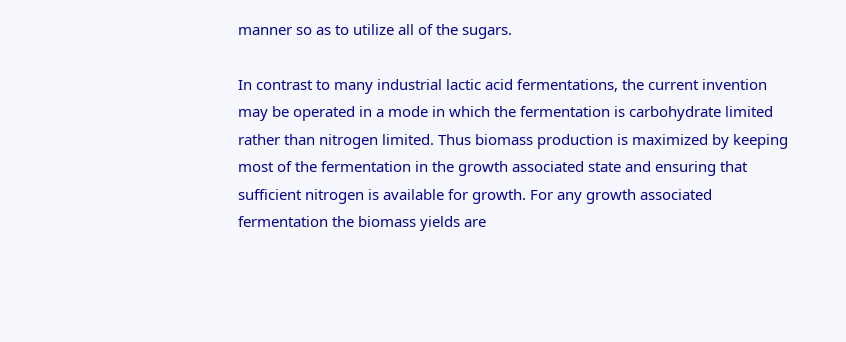manner so as to utilize all of the sugars.

In contrast to many industrial lactic acid fermentations, the current invention may be operated in a mode in which the fermentation is carbohydrate limited rather than nitrogen limited. Thus biomass production is maximized by keeping most of the fermentation in the growth associated state and ensuring that sufficient nitrogen is available for growth. For any growth associated fermentation the biomass yields are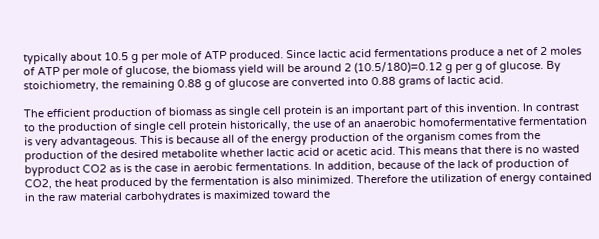typically about 10.5 g per mole of ATP produced. Since lactic acid fermentations produce a net of 2 moles of ATP per mole of glucose, the biomass yield will be around 2 (10.5/180)=0.12 g per g of glucose. By stoichiometry, the remaining 0.88 g of glucose are converted into 0.88 grams of lactic acid.

The efficient production of biomass as single cell protein is an important part of this invention. In contrast to the production of single cell protein historically, the use of an anaerobic homofermentative fermentation is very advantageous. This is because all of the energy production of the organism comes from the production of the desired metabolite whether lactic acid or acetic acid. This means that there is no wasted byproduct CO2 as is the case in aerobic fermentations. In addition, because of the lack of production of CO2, the heat produced by the fermentation is also minimized. Therefore the utilization of energy contained in the raw material carbohydrates is maximized toward the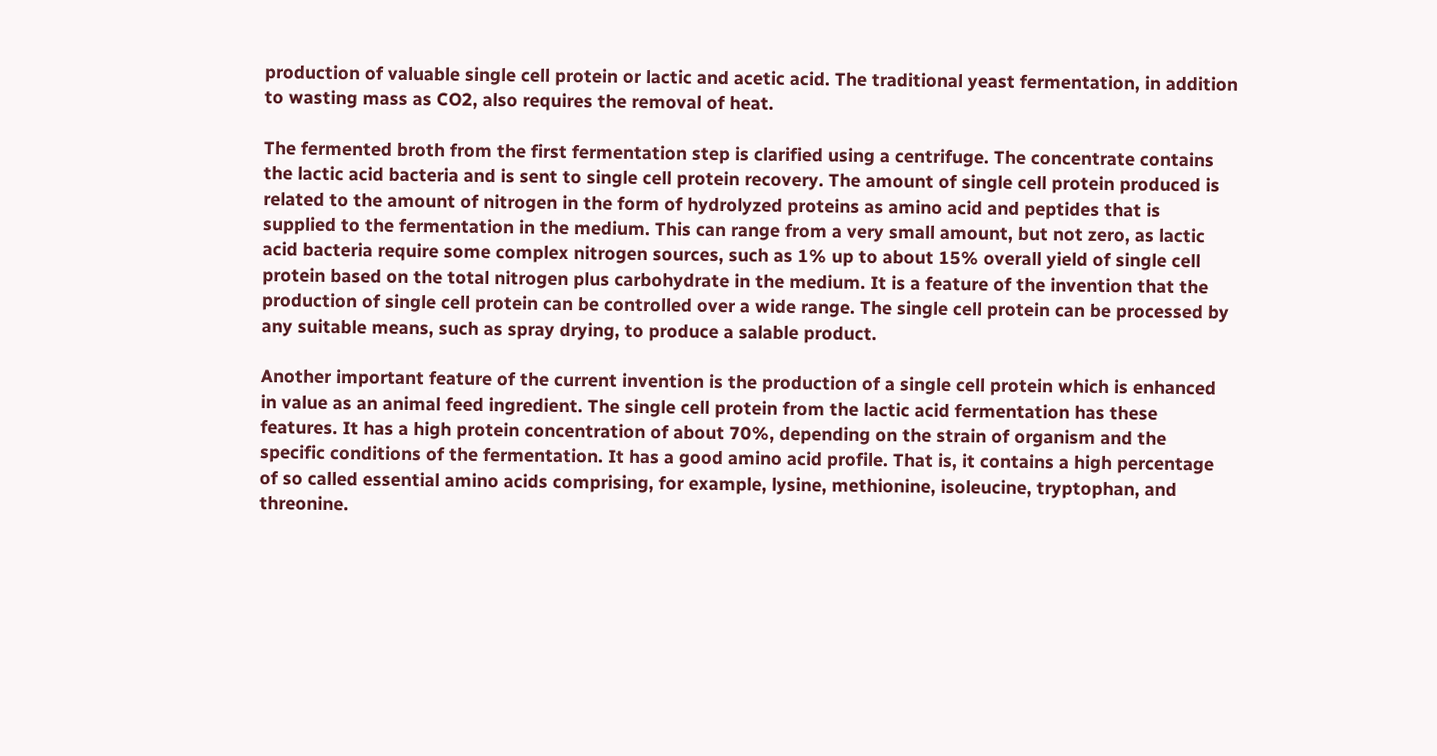production of valuable single cell protein or lactic and acetic acid. The traditional yeast fermentation, in addition to wasting mass as CO2, also requires the removal of heat.

The fermented broth from the first fermentation step is clarified using a centrifuge. The concentrate contains the lactic acid bacteria and is sent to single cell protein recovery. The amount of single cell protein produced is related to the amount of nitrogen in the form of hydrolyzed proteins as amino acid and peptides that is supplied to the fermentation in the medium. This can range from a very small amount, but not zero, as lactic acid bacteria require some complex nitrogen sources, such as 1% up to about 15% overall yield of single cell protein based on the total nitrogen plus carbohydrate in the medium. It is a feature of the invention that the production of single cell protein can be controlled over a wide range. The single cell protein can be processed by any suitable means, such as spray drying, to produce a salable product.

Another important feature of the current invention is the production of a single cell protein which is enhanced in value as an animal feed ingredient. The single cell protein from the lactic acid fermentation has these features. It has a high protein concentration of about 70%, depending on the strain of organism and the specific conditions of the fermentation. It has a good amino acid profile. That is, it contains a high percentage of so called essential amino acids comprising, for example, lysine, methionine, isoleucine, tryptophan, and threonine.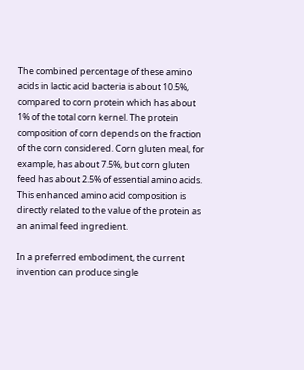The combined percentage of these amino acids in lactic acid bacteria is about 10.5%, compared to corn protein which has about 1% of the total corn kernel. The protein composition of corn depends on the fraction of the corn considered. Corn gluten meal, for example, has about 7.5%, but corn gluten feed has about 2.5% of essential amino acids. This enhanced amino acid composition is directly related to the value of the protein as an animal feed ingredient.

In a preferred embodiment, the current invention can produce single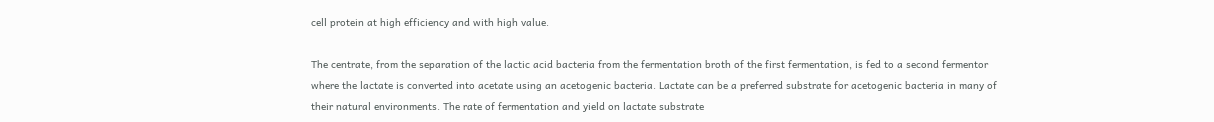cell protein at high efficiency and with high value.

The centrate, from the separation of the lactic acid bacteria from the fermentation broth of the first fermentation, is fed to a second fermentor where the lactate is converted into acetate using an acetogenic bacteria. Lactate can be a preferred substrate for acetogenic bacteria in many of their natural environments. The rate of fermentation and yield on lactate substrate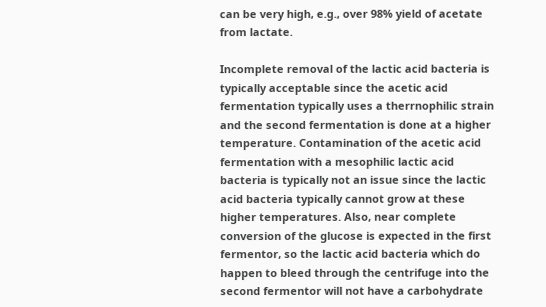can be very high, e.g., over 98% yield of acetate from lactate.

Incomplete removal of the lactic acid bacteria is typically acceptable since the acetic acid fermentation typically uses a therrnophilic strain and the second fermentation is done at a higher temperature. Contamination of the acetic acid fermentation with a mesophilic lactic acid bacteria is typically not an issue since the lactic acid bacteria typically cannot grow at these higher temperatures. Also, near complete conversion of the glucose is expected in the first fermentor, so the lactic acid bacteria which do happen to bleed through the centrifuge into the second fermentor will not have a carbohydrate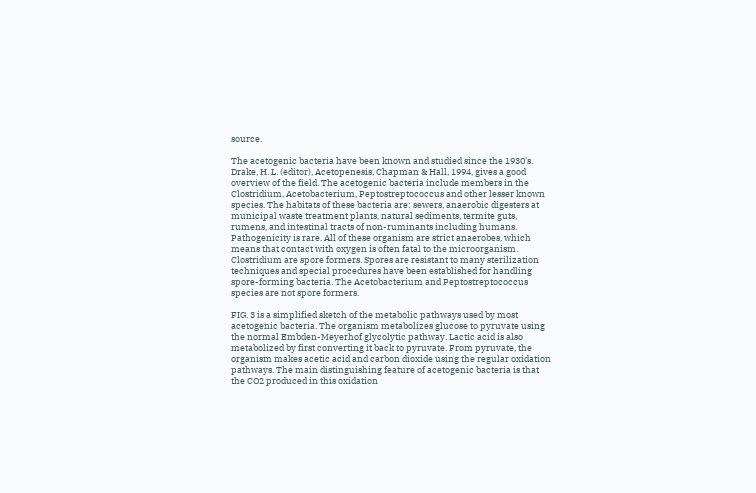source.

The acetogenic bacteria have been known and studied since the 1930's. Drake, H. L. (editor), Acetopenesis, Chapman & Hall, 1994, gives a good overview of the field. The acetogenic bacteria include members in the Clostridium, Acetobacterium, Peptostreptococcus and other lesser known species. The habitats of these bacteria are: sewers, anaerobic digesters at municipal waste treatment plants, natural sediments, termite guts, rumens, and intestinal tracts of non-ruminants including humans. Pathogenicity is rare. All of these organism are strict anaerobes, which means that contact with oxygen is often fatal to the microorganism. Clostridium are spore formers. Spores are resistant to many sterilization techniques and special procedures have been established for handling spore-forming bacteria. The Acetobacterium and Peptostreptococcus species are not spore formers.

FIG. 3 is a simplified sketch of the metabolic pathways used by most acetogenic bacteria. The organism metabolizes glucose to pyruvate using the normal Embden-Meyerhof glycolytic pathway. Lactic acid is also metabolized by first converting it back to pyruvate. From pyruvate, the organism makes acetic acid and carbon dioxide using the regular oxidation pathways. The main distinguishing feature of acetogenic bacteria is that the CO2 produced in this oxidation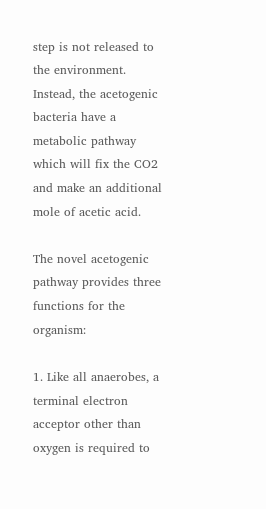step is not released to the environment. Instead, the acetogenic bacteria have a metabolic pathway which will fix the CO2 and make an additional mole of acetic acid.

The novel acetogenic pathway provides three functions for the organism:

1. Like all anaerobes, a terminal electron acceptor other than oxygen is required to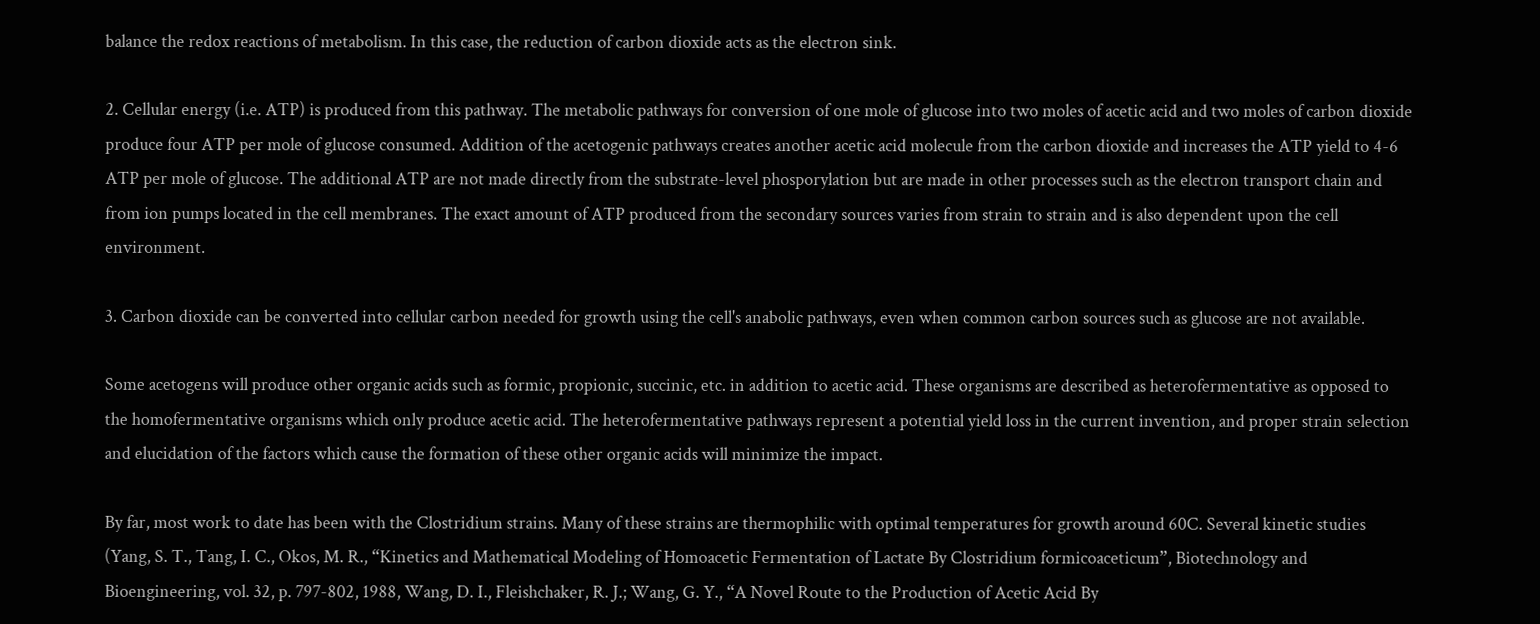balance the redox reactions of metabolism. In this case, the reduction of carbon dioxide acts as the electron sink.

2. Cellular energy (i.e. ATP) is produced from this pathway. The metabolic pathways for conversion of one mole of glucose into two moles of acetic acid and two moles of carbon dioxide produce four ATP per mole of glucose consumed. Addition of the acetogenic pathways creates another acetic acid molecule from the carbon dioxide and increases the ATP yield to 4-6 ATP per mole of glucose. The additional ATP are not made directly from the substrate-level phosporylation but are made in other processes such as the electron transport chain and from ion pumps located in the cell membranes. The exact amount of ATP produced from the secondary sources varies from strain to strain and is also dependent upon the cell environment.

3. Carbon dioxide can be converted into cellular carbon needed for growth using the cell's anabolic pathways, even when common carbon sources such as glucose are not available.

Some acetogens will produce other organic acids such as formic, propionic, succinic, etc. in addition to acetic acid. These organisms are described as heterofermentative as opposed to the homofermentative organisms which only produce acetic acid. The heterofermentative pathways represent a potential yield loss in the current invention, and proper strain selection and elucidation of the factors which cause the formation of these other organic acids will minimize the impact.

By far, most work to date has been with the Clostridium strains. Many of these strains are thermophilic with optimal temperatures for growth around 60C. Several kinetic studies (Yang, S. T., Tang, I. C., Okos, M. R., “Kinetics and Mathematical Modeling of Homoacetic Fermentation of Lactate By Clostridium formicoaceticum”, Biotechnology and Bioengineering, vol. 32, p. 797-802, 1988, Wang, D. I., Fleishchaker, R. J.; Wang, G. Y., “A Novel Route to the Production of Acetic Acid By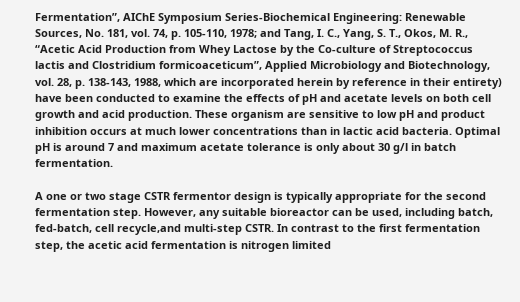Fermentation”, AIChE Symposium Series-Biochemical Engineering: Renewable Sources, No. 181, vol. 74, p. 105-110, 1978; and Tang, I. C., Yang, S. T., Okos, M. R., “Acetic Acid Production from Whey Lactose by the Co-culture of Streptococcus lactis and Clostridium formicoaceticum”, Applied Microbiology and Biotechnology, vol. 28, p. 138-143, 1988, which are incorporated herein by reference in their entirety) have been conducted to examine the effects of pH and acetate levels on both cell growth and acid production. These organism are sensitive to low pH and product inhibition occurs at much lower concentrations than in lactic acid bacteria. Optimal pH is around 7 and maximum acetate tolerance is only about 30 g/l in batch fermentation.

A one or two stage CSTR fermentor design is typically appropriate for the second fermentation step. However, any suitable bioreactor can be used, including batch, fed-batch, cell recycle,and multi-step CSTR. In contrast to the first fermentation step, the acetic acid fermentation is nitrogen limited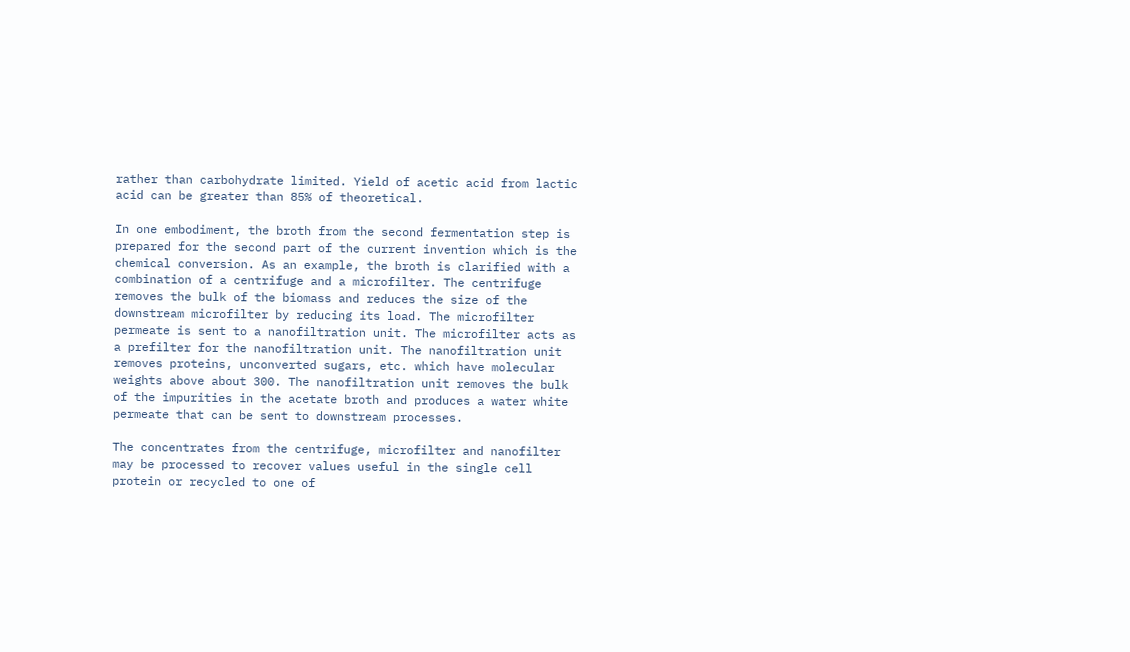rather than carbohydrate limited. Yield of acetic acid from lactic acid can be greater than 85% of theoretical.

In one embodiment, the broth from the second fermentation step is prepared for the second part of the current invention which is the chemical conversion. As an example, the broth is clarified with a combination of a centrifuge and a microfilter. The centrifuge removes the bulk of the biomass and reduces the size of the downstream microfilter by reducing its load. The microfilter permeate is sent to a nanofiltration unit. The microfilter acts as a prefilter for the nanofiltration unit. The nanofiltration unit removes proteins, unconverted sugars, etc. which have molecular weights above about 300. The nanofiltration unit removes the bulk of the impurities in the acetate broth and produces a water white permeate that can be sent to downstream processes.

The concentrates from the centrifuge, microfilter and nanofilter may be processed to recover values useful in the single cell protein or recycled to one of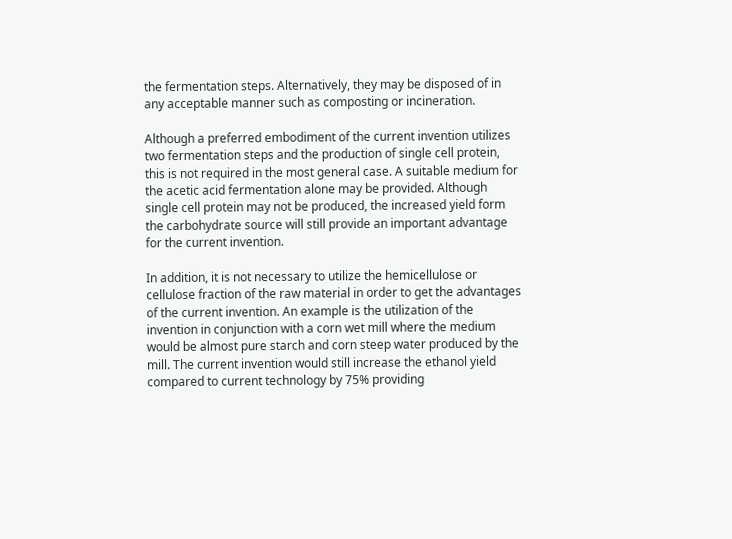the fermentation steps. Alternatively, they may be disposed of in any acceptable manner such as composting or incineration.

Although a preferred embodiment of the current invention utilizes two fermentation steps and the production of single cell protein, this is not required in the most general case. A suitable medium for the acetic acid fermentation alone may be provided. Although single cell protein may not be produced, the increased yield form the carbohydrate source will still provide an important advantage for the current invention.

In addition, it is not necessary to utilize the hemicellulose or cellulose fraction of the raw material in order to get the advantages of the current invention. An example is the utilization of the invention in conjunction with a corn wet mill where the medium would be almost pure starch and corn steep water produced by the mill. The current invention would still increase the ethanol yield compared to current technology by 75% providing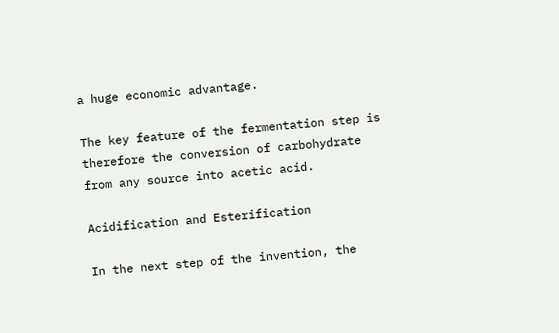a huge economic advantage.

The key feature of the fermentation step is therefore the conversion of carbohydrate from any source into acetic acid.

Acidification and Esterification

In the next step of the invention, the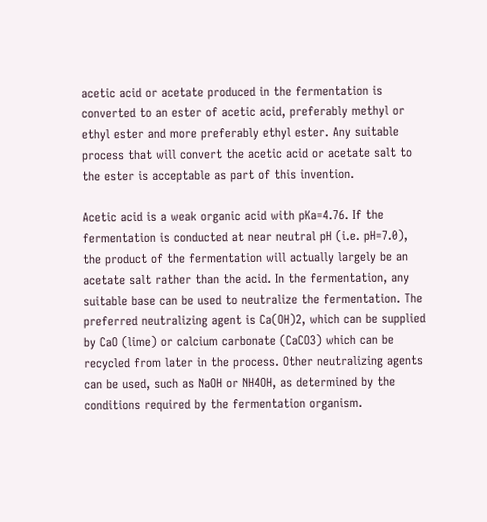acetic acid or acetate produced in the fermentation is converted to an ester of acetic acid, preferably methyl or ethyl ester and more preferably ethyl ester. Any suitable process that will convert the acetic acid or acetate salt to the ester is acceptable as part of this invention.

Acetic acid is a weak organic acid with pKa=4.76. If the fermentation is conducted at near neutral pH (i.e. pH=7.0), the product of the fermentation will actually largely be an acetate salt rather than the acid. In the fermentation, any suitable base can be used to neutralize the fermentation. The preferred neutralizing agent is Ca(OH)2, which can be supplied by CaO (lime) or calcium carbonate (CaCO3) which can be recycled from later in the process. Other neutralizing agents can be used, such as NaOH or NH4OH, as determined by the conditions required by the fermentation organism.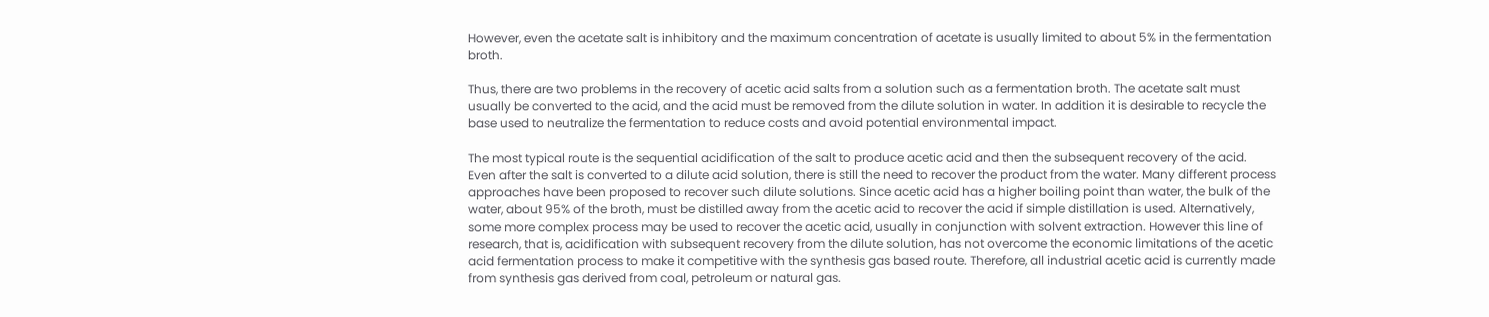However, even the acetate salt is inhibitory and the maximum concentration of acetate is usually limited to about 5% in the fermentation broth.

Thus, there are two problems in the recovery of acetic acid salts from a solution such as a fermentation broth. The acetate salt must usually be converted to the acid, and the acid must be removed from the dilute solution in water. In addition it is desirable to recycle the base used to neutralize the fermentation to reduce costs and avoid potential environmental impact.

The most typical route is the sequential acidification of the salt to produce acetic acid and then the subsequent recovery of the acid. Even after the salt is converted to a dilute acid solution, there is still the need to recover the product from the water. Many different process approaches have been proposed to recover such dilute solutions. Since acetic acid has a higher boiling point than water, the bulk of the water, about 95% of the broth, must be distilled away from the acetic acid to recover the acid if simple distillation is used. Alternatively, some more complex process may be used to recover the acetic acid, usually in conjunction with solvent extraction. However this line of research, that is, acidification with subsequent recovery from the dilute solution, has not overcome the economic limitations of the acetic acid fermentation process to make it competitive with the synthesis gas based route. Therefore, all industrial acetic acid is currently made from synthesis gas derived from coal, petroleum or natural gas.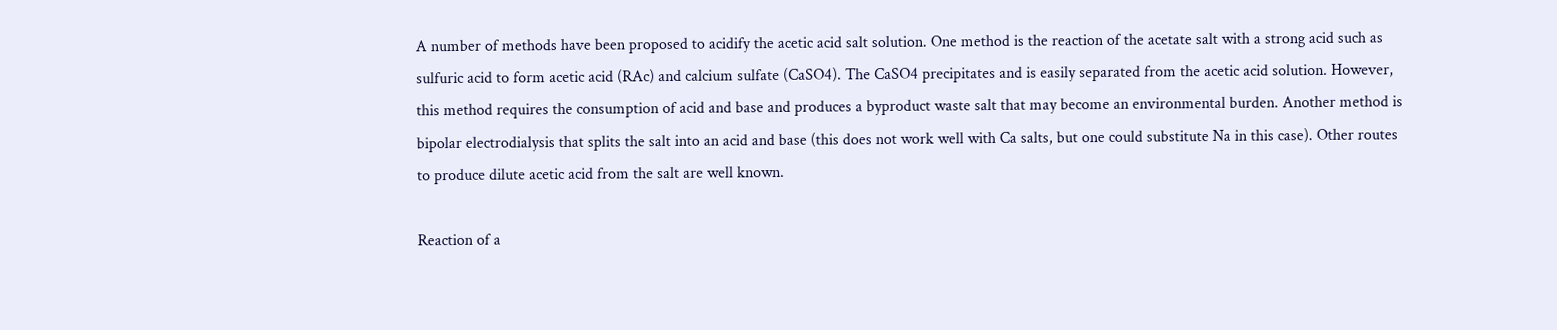A number of methods have been proposed to acidify the acetic acid salt solution. One method is the reaction of the acetate salt with a strong acid such as sulfuric acid to form acetic acid (RAc) and calcium sulfate (CaSO4). The CaSO4 precipitates and is easily separated from the acetic acid solution. However, this method requires the consumption of acid and base and produces a byproduct waste salt that may become an environmental burden. Another method is bipolar electrodialysis that splits the salt into an acid and base (this does not work well with Ca salts, but one could substitute Na in this case). Other routes to produce dilute acetic acid from the salt are well known.

Reaction of a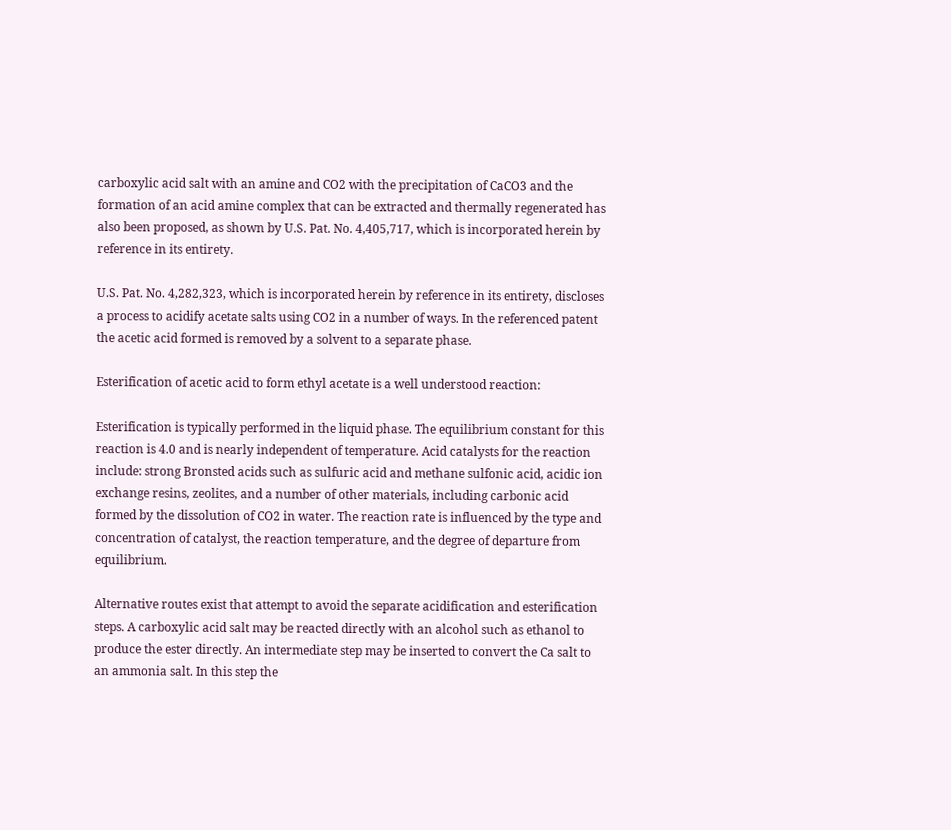carboxylic acid salt with an amine and CO2 with the precipitation of CaCO3 and the formation of an acid amine complex that can be extracted and thermally regenerated has also been proposed, as shown by U.S. Pat. No. 4,405,717, which is incorporated herein by reference in its entirety.

U.S. Pat. No. 4,282,323, which is incorporated herein by reference in its entirety, discloses a process to acidify acetate salts using CO2 in a number of ways. In the referenced patent the acetic acid formed is removed by a solvent to a separate phase.

Esterification of acetic acid to form ethyl acetate is a well understood reaction:

Esterification is typically performed in the liquid phase. The equilibrium constant for this reaction is 4.0 and is nearly independent of temperature. Acid catalysts for the reaction include: strong Bronsted acids such as sulfuric acid and methane sulfonic acid, acidic ion exchange resins, zeolites, and a number of other materials, including carbonic acid formed by the dissolution of CO2 in water. The reaction rate is influenced by the type and concentration of catalyst, the reaction temperature, and the degree of departure from equilibrium.

Alternative routes exist that attempt to avoid the separate acidification and esterification steps. A carboxylic acid salt may be reacted directly with an alcohol such as ethanol to produce the ester directly. An intermediate step may be inserted to convert the Ca salt to an ammonia salt. In this step the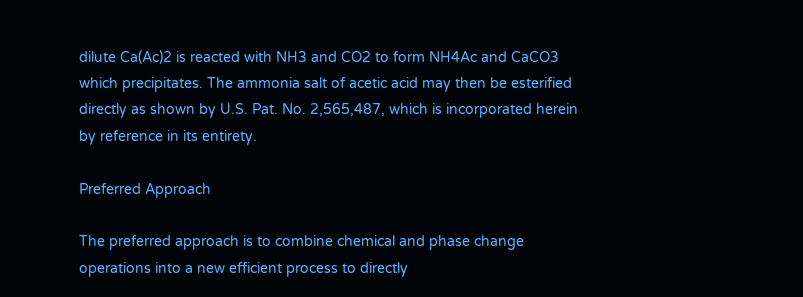dilute Ca(Ac)2 is reacted with NH3 and CO2 to form NH4Ac and CaCO3 which precipitates. The ammonia salt of acetic acid may then be esterified directly as shown by U.S. Pat. No. 2,565,487, which is incorporated herein by reference in its entirety.

Preferred Approach

The preferred approach is to combine chemical and phase change operations into a new efficient process to directly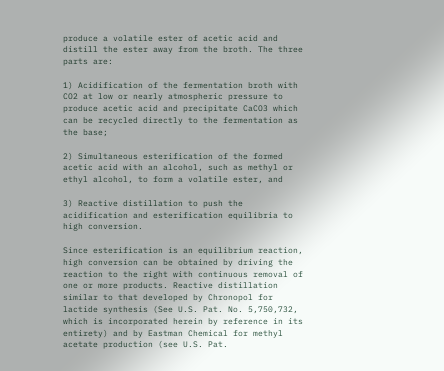produce a volatile ester of acetic acid and distill the ester away from the broth. The three parts are:

1) Acidification of the fermentation broth with CO2 at low or nearly atmospheric pressure to produce acetic acid and precipitate CaCO3 which can be recycled directly to the fermentation as the base;

2) Simultaneous esterification of the formed acetic acid with an alcohol, such as methyl or ethyl alcohol, to form a volatile ester, and

3) Reactive distillation to push the acidification and esterification equilibria to high conversion.

Since esterification is an equilibrium reaction, high conversion can be obtained by driving the reaction to the right with continuous removal of one or more products. Reactive distillation similar to that developed by Chronopol for lactide synthesis (See U.S. Pat. No. 5,750,732, which is incorporated herein by reference in its entirety) and by Eastman Chemical for methyl acetate production (see U.S. Pat.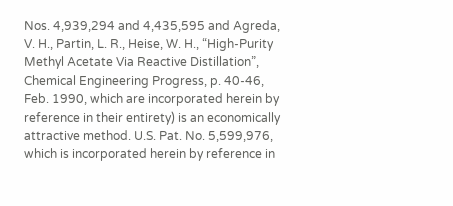Nos. 4,939,294 and 4,435,595 and Agreda, V. H., Partin, L. R., Heise, W. H., “High-Purity Methyl Acetate Via Reactive Distillation”, Chemical Engineering Progress, p. 40-46, Feb. 1990, which are incorporated herein by reference in their entirety) is an economically attractive method. U.S. Pat. No. 5,599,976, which is incorporated herein by reference in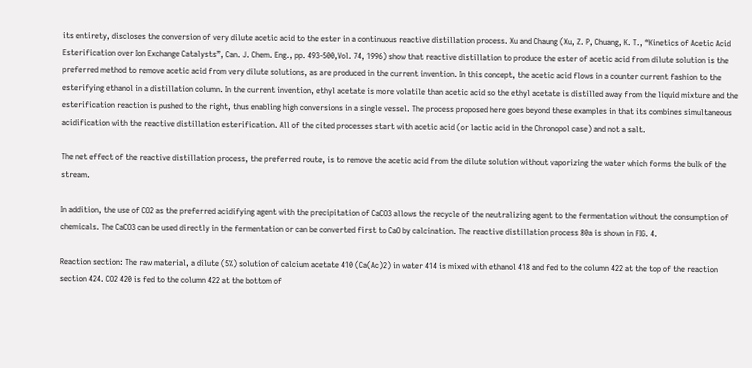its entirety, discloses the conversion of very dilute acetic acid to the ester in a continuous reactive distillation process. Xu and Chaung (Xu, Z. P, Chuang, K. T., “Kinetics of Acetic Acid Esterification over Ion Exchange Catalysts”, Can. J. Chem. Eng., pp. 493-500,Vol. 74, 1996) show that reactive distillation to produce the ester of acetic acid from dilute solution is the preferred method to remove acetic acid from very dilute solutions, as are produced in the current invention. In this concept, the acetic acid flows in a counter current fashion to the esterifying ethanol in a distillation column. In the current invention, ethyl acetate is more volatile than acetic acid so the ethyl acetate is distilled away from the liquid mixture and the esterification reaction is pushed to the right, thus enabling high conversions in a single vessel. The process proposed here goes beyond these examples in that its combines simultaneous acidification with the reactive distillation esterification. All of the cited processes start with acetic acid (or lactic acid in the Chronopol case) and not a salt.

The net effect of the reactive distillation process, the preferred route, is to remove the acetic acid from the dilute solution without vaporizing the water which forms the bulk of the stream.

In addition, the use of CO2 as the preferred acidifying agent with the precipitation of CaCO3 allows the recycle of the neutralizing agent to the fermentation without the consumption of chemicals. The CaCO3 can be used directly in the fermentation or can be converted first to CaO by calcination. The reactive distillation process 80a is shown in FIG. 4.

Reaction section: The raw material, a dilute (5%) solution of calcium acetate 410 (Ca(Ac)2) in water 414 is mixed with ethanol 418 and fed to the column 422 at the top of the reaction section 424. CO2 420 is fed to the column 422 at the bottom of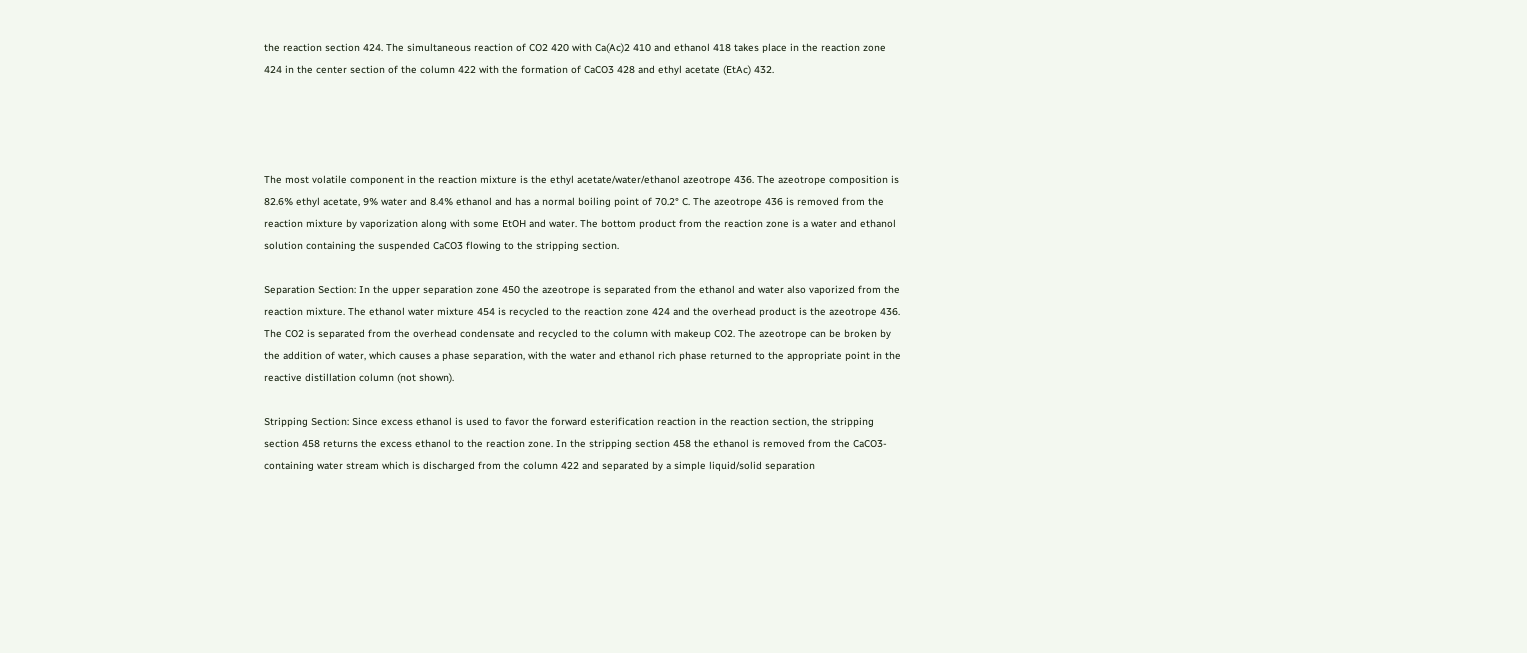the reaction section 424. The simultaneous reaction of CO2 420 with Ca(Ac)2 410 and ethanol 418 takes place in the reaction zone 424 in the center section of the column 422 with the formation of CaCO3 428 and ethyl acetate (EtAc) 432.




The most volatile component in the reaction mixture is the ethyl acetate/water/ethanol azeotrope 436. The azeotrope composition is 82.6% ethyl acetate, 9% water and 8.4% ethanol and has a normal boiling point of 70.2° C. The azeotrope 436 is removed from the reaction mixture by vaporization along with some EtOH and water. The bottom product from the reaction zone is a water and ethanol solution containing the suspended CaCO3 flowing to the stripping section.

Separation Section: In the upper separation zone 450 the azeotrope is separated from the ethanol and water also vaporized from the reaction mixture. The ethanol water mixture 454 is recycled to the reaction zone 424 and the overhead product is the azeotrope 436. The CO2 is separated from the overhead condensate and recycled to the column with makeup CO2. The azeotrope can be broken by the addition of water, which causes a phase separation, with the water and ethanol rich phase returned to the appropriate point in the reactive distillation column (not shown).

Stripping Section: Since excess ethanol is used to favor the forward esterification reaction in the reaction section, the stripping section 458 returns the excess ethanol to the reaction zone. In the stripping section 458 the ethanol is removed from the CaCO3-containing water stream which is discharged from the column 422 and separated by a simple liquid/solid separation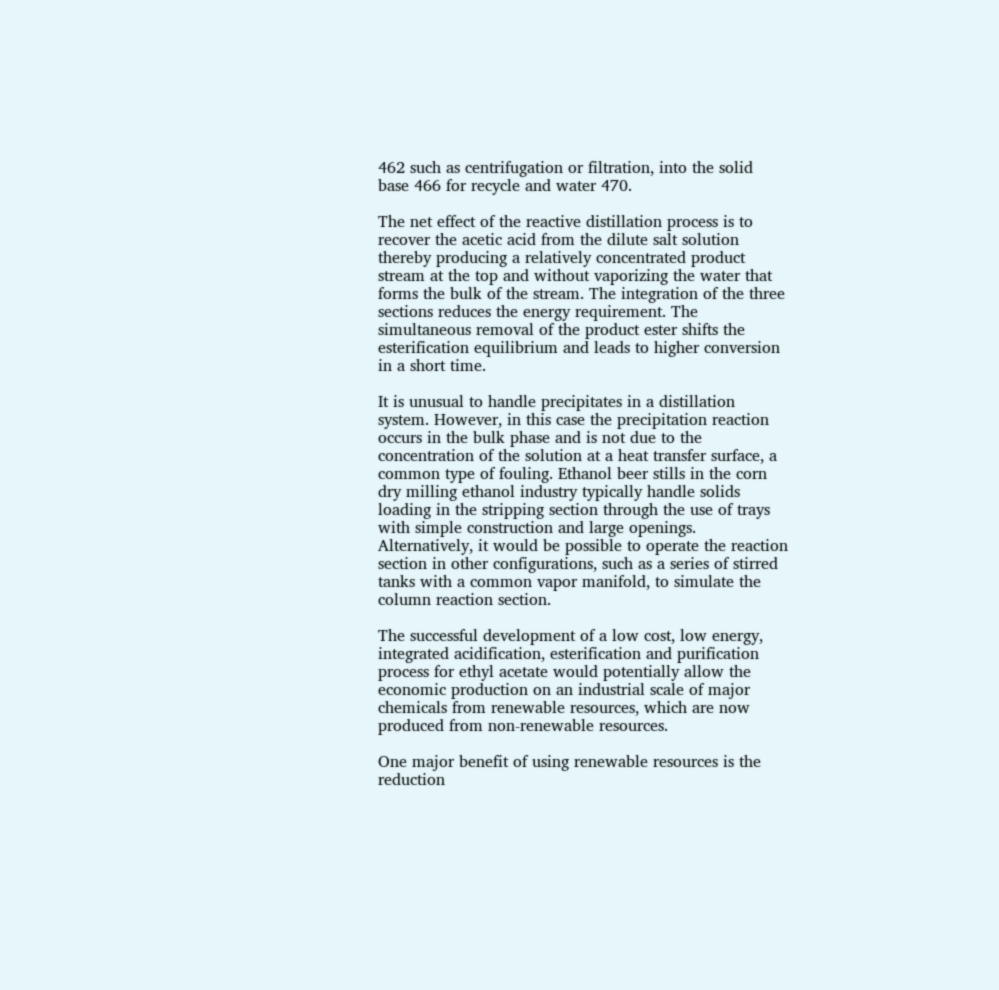462 such as centrifugation or filtration, into the solid base 466 for recycle and water 470.

The net effect of the reactive distillation process is to recover the acetic acid from the dilute salt solution thereby producing a relatively concentrated product stream at the top and without vaporizing the water that forms the bulk of the stream. The integration of the three sections reduces the energy requirement. The simultaneous removal of the product ester shifts the esterification equilibrium and leads to higher conversion in a short time.

It is unusual to handle precipitates in a distillation system. However, in this case the precipitation reaction occurs in the bulk phase and is not due to the concentration of the solution at a heat transfer surface, a common type of fouling. Ethanol beer stills in the corn dry milling ethanol industry typically handle solids loading in the stripping section through the use of trays with simple construction and large openings. Alternatively, it would be possible to operate the reaction section in other configurations, such as a series of stirred tanks with a common vapor manifold, to simulate the column reaction section.

The successful development of a low cost, low energy, integrated acidification, esterification and purification process for ethyl acetate would potentially allow the economic production on an industrial scale of major chemicals from renewable resources, which are now produced from non-renewable resources.

One major benefit of using renewable resources is the reduction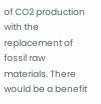of CO2 production with the replacement of fossil raw materials. There would be a benefit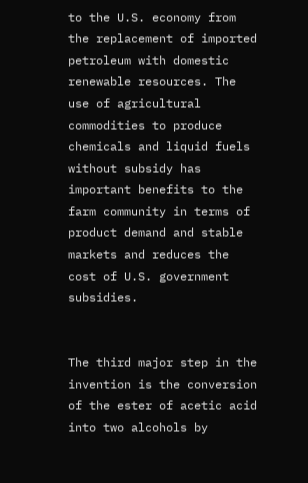to the U.S. economy from the replacement of imported petroleum with domestic renewable resources. The use of agricultural commodities to produce chemicals and liquid fuels without subsidy has important benefits to the farm community in terms of product demand and stable markets and reduces the cost of U.S. government subsidies.


The third major step in the invention is the conversion of the ester of acetic acid into two alcohols by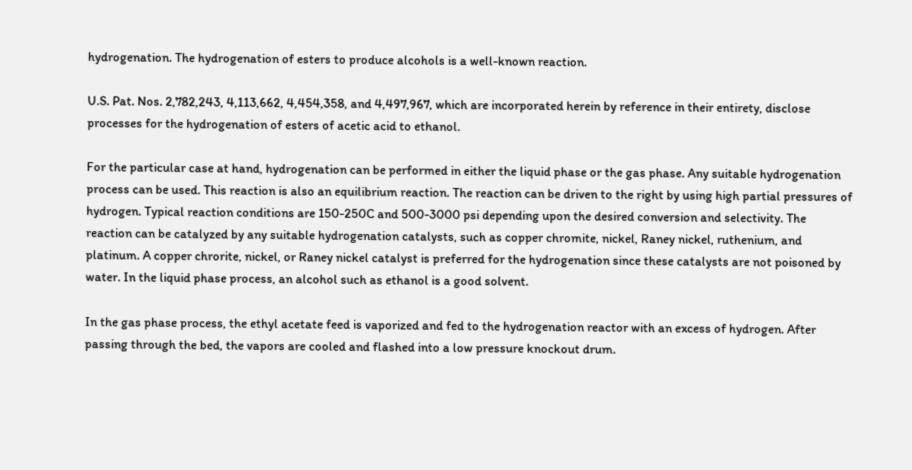hydrogenation. The hydrogenation of esters to produce alcohols is a well-known reaction.

U.S. Pat. Nos. 2,782,243, 4,113,662, 4,454,358, and 4,497,967, which are incorporated herein by reference in their entirety, disclose processes for the hydrogenation of esters of acetic acid to ethanol.

For the particular case at hand, hydrogenation can be performed in either the liquid phase or the gas phase. Any suitable hydrogenation process can be used. This reaction is also an equilibrium reaction. The reaction can be driven to the right by using high partial pressures of hydrogen. Typical reaction conditions are 150-250C and 500-3000 psi depending upon the desired conversion and selectivity. The reaction can be catalyzed by any suitable hydrogenation catalysts, such as copper chromite, nickel, Raney nickel, ruthenium, and platinum. A copper chrorite, nickel, or Raney nickel catalyst is preferred for the hydrogenation since these catalysts are not poisoned by water. In the liquid phase process, an alcohol such as ethanol is a good solvent.

In the gas phase process, the ethyl acetate feed is vaporized and fed to the hydrogenation reactor with an excess of hydrogen. After passing through the bed, the vapors are cooled and flashed into a low pressure knockout drum.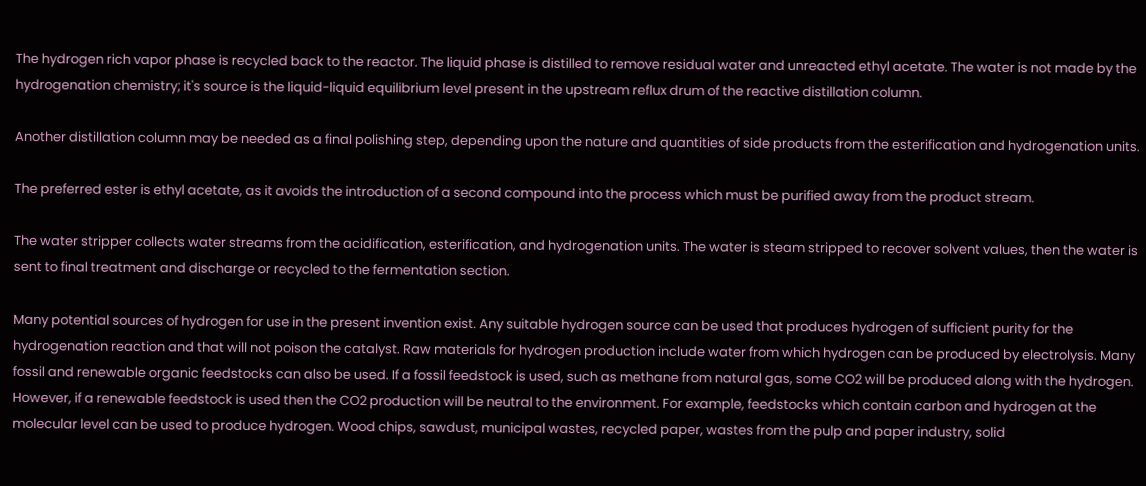The hydrogen rich vapor phase is recycled back to the reactor. The liquid phase is distilled to remove residual water and unreacted ethyl acetate. The water is not made by the hydrogenation chemistry; it's source is the liquid-liquid equilibrium level present in the upstream reflux drum of the reactive distillation column.

Another distillation column may be needed as a final polishing step, depending upon the nature and quantities of side products from the esterification and hydrogenation units.

The preferred ester is ethyl acetate, as it avoids the introduction of a second compound into the process which must be purified away from the product stream.

The water stripper collects water streams from the acidification, esterification, and hydrogenation units. The water is steam stripped to recover solvent values, then the water is sent to final treatment and discharge or recycled to the fermentation section.

Many potential sources of hydrogen for use in the present invention exist. Any suitable hydrogen source can be used that produces hydrogen of sufficient purity for the hydrogenation reaction and that will not poison the catalyst. Raw materials for hydrogen production include water from which hydrogen can be produced by electrolysis. Many fossil and renewable organic feedstocks can also be used. If a fossil feedstock is used, such as methane from natural gas, some CO2 will be produced along with the hydrogen. However, if a renewable feedstock is used then the CO2 production will be neutral to the environment. For example, feedstocks which contain carbon and hydrogen at the molecular level can be used to produce hydrogen. Wood chips, sawdust, municipal wastes, recycled paper, wastes from the pulp and paper industry, solid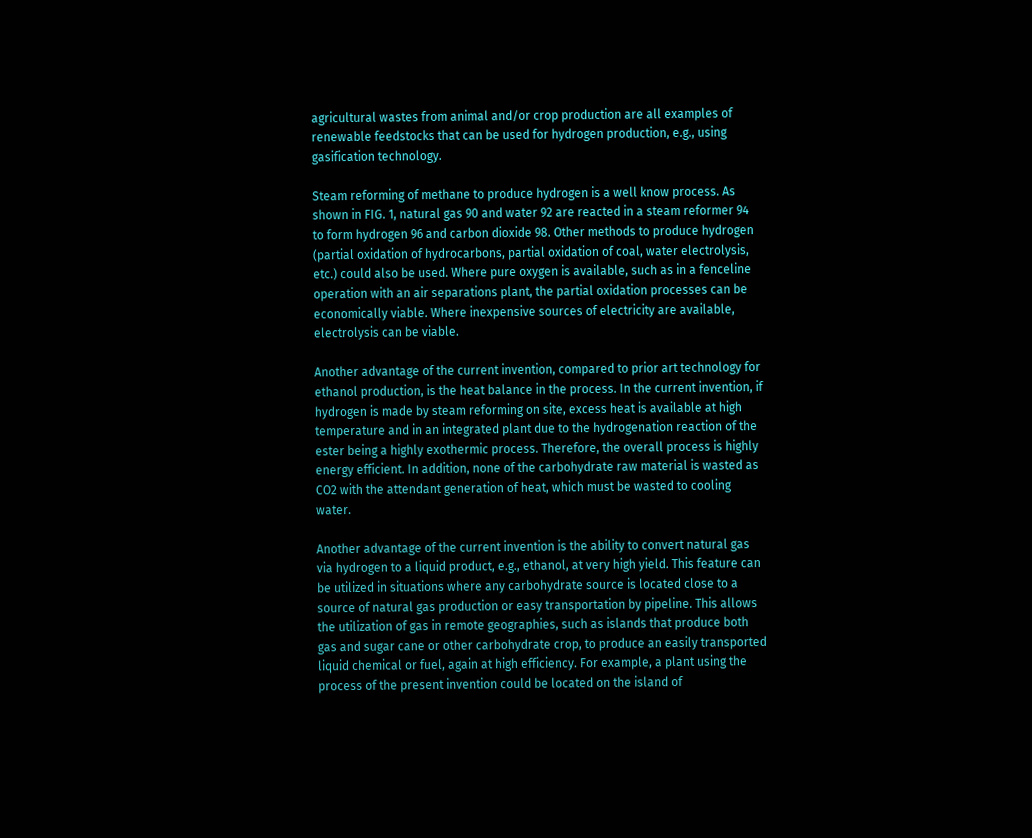agricultural wastes from animal and/or crop production are all examples of renewable feedstocks that can be used for hydrogen production, e.g., using gasification technology.

Steam reforming of methane to produce hydrogen is a well know process. As shown in FIG. 1, natural gas 90 and water 92 are reacted in a steam reformer 94 to form hydrogen 96 and carbon dioxide 98. Other methods to produce hydrogen (partial oxidation of hydrocarbons, partial oxidation of coal, water electrolysis, etc.) could also be used. Where pure oxygen is available, such as in a fenceline operation with an air separations plant, the partial oxidation processes can be economically viable. Where inexpensive sources of electricity are available, electrolysis can be viable.

Another advantage of the current invention, compared to prior art technology for ethanol production, is the heat balance in the process. In the current invention, if hydrogen is made by steam reforming on site, excess heat is available at high temperature and in an integrated plant due to the hydrogenation reaction of the ester being a highly exothermic process. Therefore, the overall process is highly energy efficient. In addition, none of the carbohydrate raw material is wasted as CO2 with the attendant generation of heat, which must be wasted to cooling water.

Another advantage of the current invention is the ability to convert natural gas via hydrogen to a liquid product, e.g., ethanol, at very high yield. This feature can be utilized in situations where any carbohydrate source is located close to a source of natural gas production or easy transportation by pipeline. This allows the utilization of gas in remote geographies, such as islands that produce both gas and sugar cane or other carbohydrate crop, to produce an easily transported liquid chemical or fuel, again at high efficiency. For example, a plant using the process of the present invention could be located on the island of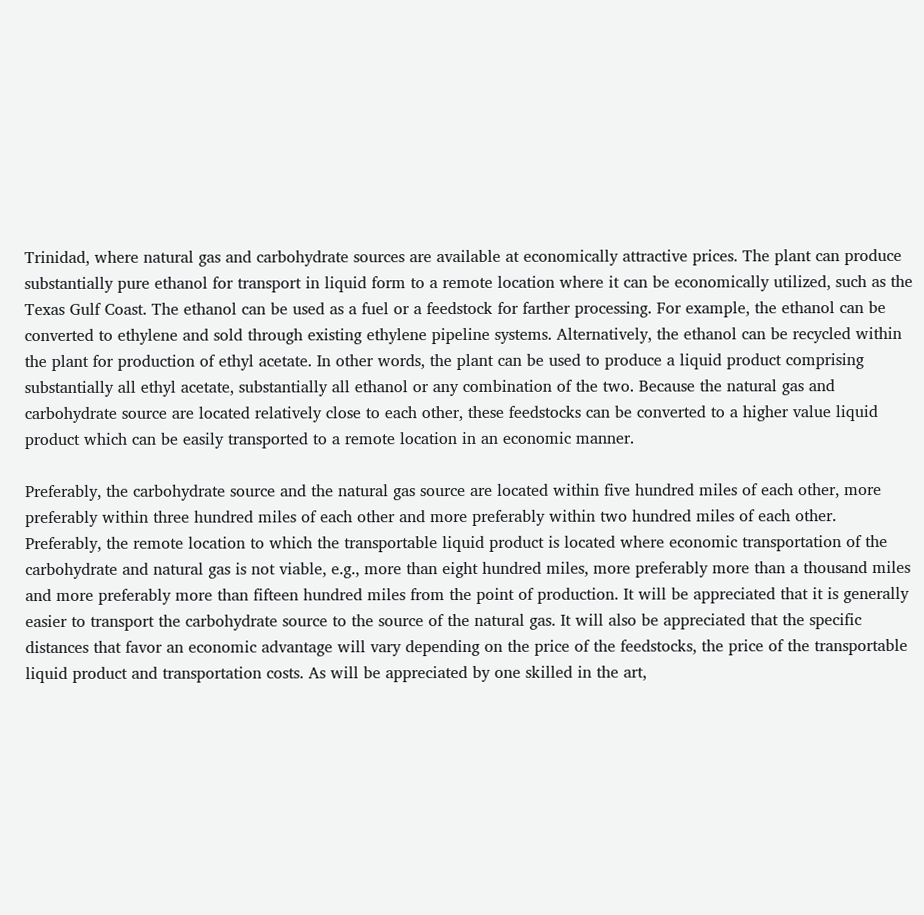Trinidad, where natural gas and carbohydrate sources are available at economically attractive prices. The plant can produce substantially pure ethanol for transport in liquid form to a remote location where it can be economically utilized, such as the Texas Gulf Coast. The ethanol can be used as a fuel or a feedstock for farther processing. For example, the ethanol can be converted to ethylene and sold through existing ethylene pipeline systems. Alternatively, the ethanol can be recycled within the plant for production of ethyl acetate. In other words, the plant can be used to produce a liquid product comprising substantially all ethyl acetate, substantially all ethanol or any combination of the two. Because the natural gas and carbohydrate source are located relatively close to each other, these feedstocks can be converted to a higher value liquid product which can be easily transported to a remote location in an economic manner.

Preferably, the carbohydrate source and the natural gas source are located within five hundred miles of each other, more preferably within three hundred miles of each other and more preferably within two hundred miles of each other. Preferably, the remote location to which the transportable liquid product is located where economic transportation of the carbohydrate and natural gas is not viable, e.g., more than eight hundred miles, more preferably more than a thousand miles and more preferably more than fifteen hundred miles from the point of production. It will be appreciated that it is generally easier to transport the carbohydrate source to the source of the natural gas. It will also be appreciated that the specific distances that favor an economic advantage will vary depending on the price of the feedstocks, the price of the transportable liquid product and transportation costs. As will be appreciated by one skilled in the art,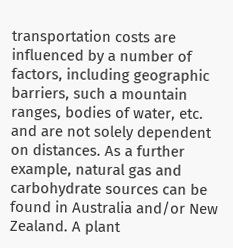transportation costs are influenced by a number of factors, including geographic barriers, such a mountain ranges, bodies of water, etc. and are not solely dependent on distances. As a further example, natural gas and carbohydrate sources can be found in Australia and/or New Zealand. A plant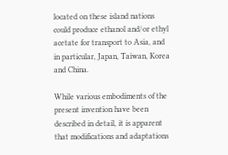located on these island nations could produce ethanol and/or ethyl acetate for transport to Asia, and in particular, Japan, Taiwan, Korea and China.

While various embodiments of the present invention have been described in detail, it is apparent that modifications and adaptations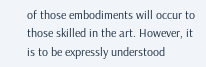of those embodiments will occur to those skilled in the art. However, it is to be expressly understood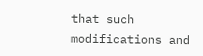that such modifications and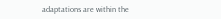adaptations are within the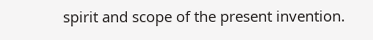spirit and scope of the present invention.